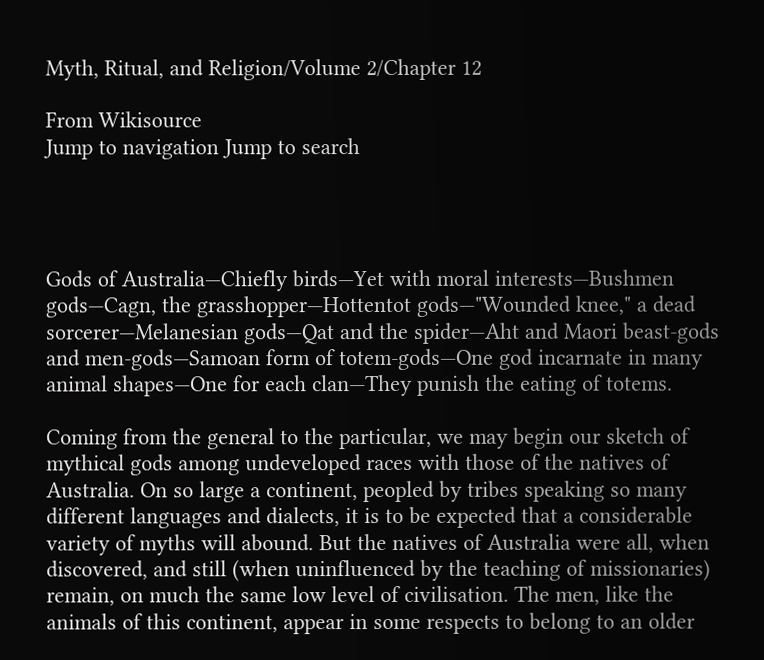Myth, Ritual, and Religion/Volume 2/Chapter 12

From Wikisource
Jump to navigation Jump to search




Gods of Australia—Chiefly birds—Yet with moral interests—Bushmen gods—Cagn, the grasshopper—Hottentot gods—"Wounded knee," a dead sorcerer—Melanesian gods—Qat and the spider—Aht and Maori beast-gods and men-gods—Samoan form of totem-gods—One god incarnate in many animal shapes—One for each clan—They punish the eating of totems.

Coming from the general to the particular, we may begin our sketch of mythical gods among undeveloped races with those of the natives of Australia. On so large a continent, peopled by tribes speaking so many different languages and dialects, it is to be expected that a considerable variety of myths will abound. But the natives of Australia were all, when discovered, and still (when uninfluenced by the teaching of missionaries) remain, on much the same low level of civilisation. The men, like the animals of this continent, appear in some respects to belong to an older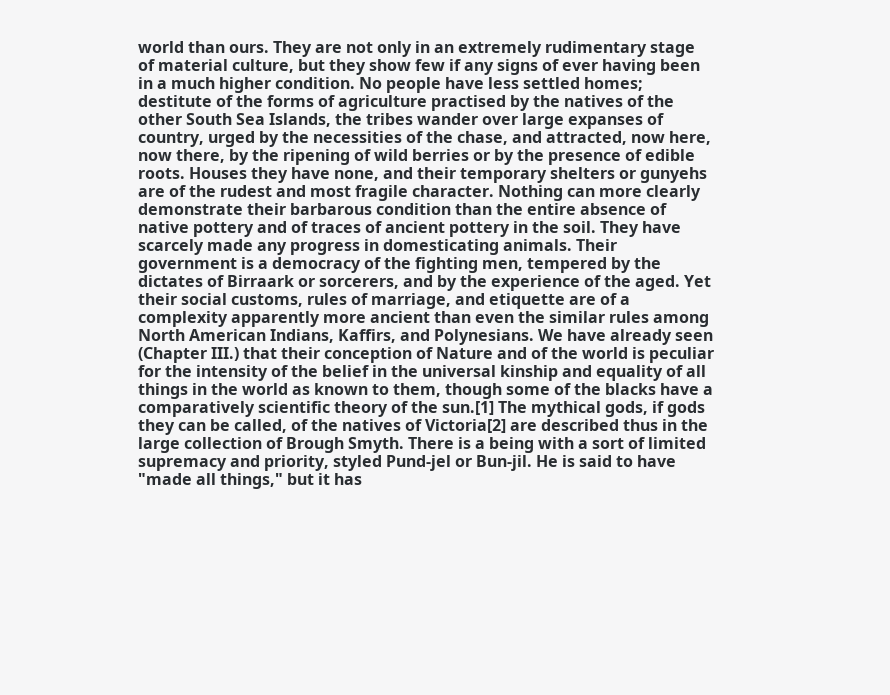world than ours. They are not only in an extremely rudimentary stage of material culture, but they show few if any signs of ever having been in a much higher condition. No people have less settled homes; destitute of the forms of agriculture practised by the natives of the other South Sea Islands, the tribes wander over large expanses of country, urged by the necessities of the chase, and attracted, now here, now there, by the ripening of wild berries or by the presence of edible roots. Houses they have none, and their temporary shelters or gunyehs are of the rudest and most fragile character. Nothing can more clearly demonstrate their barbarous condition than the entire absence of native pottery and of traces of ancient pottery in the soil. They have scarcely made any progress in domesticating animals. Their government is a democracy of the fighting men, tempered by the dictates of Birraark or sorcerers, and by the experience of the aged. Yet their social customs, rules of marriage, and etiquette are of a complexity apparently more ancient than even the similar rules among North American Indians, Kaffirs, and Polynesians. We have already seen (Chapter III.) that their conception of Nature and of the world is peculiar for the intensity of the belief in the universal kinship and equality of all things in the world as known to them, though some of the blacks have a comparatively scientific theory of the sun.[1] The mythical gods, if gods they can be called, of the natives of Victoria[2] are described thus in the large collection of Brough Smyth. There is a being with a sort of limited supremacy and priority, styled Pund-jel or Bun-jil. He is said to have "made all things," but it has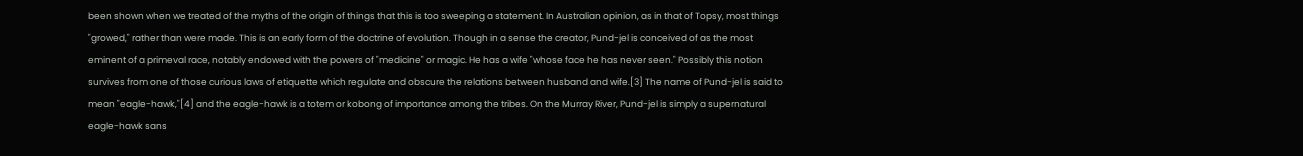been shown when we treated of the myths of the origin of things that this is too sweeping a statement. In Australian opinion, as in that of Topsy, most things "growed," rather than were made. This is an early form of the doctrine of evolution. Though in a sense the creator, Pund-jel is conceived of as the most eminent of a primeval race, notably endowed with the powers of "medicine" or magic. He has a wife "whose face he has never seen." Possibly this notion survives from one of those curious laws of etiquette which regulate and obscure the relations between husband and wife.[3] The name of Pund-jel is said to mean "eagle-hawk,"[4] and the eagle-hawk is a totem or kobong of importance among the tribes. On the Murray River, Pund-jel is simply a supernatural eagle-hawk sans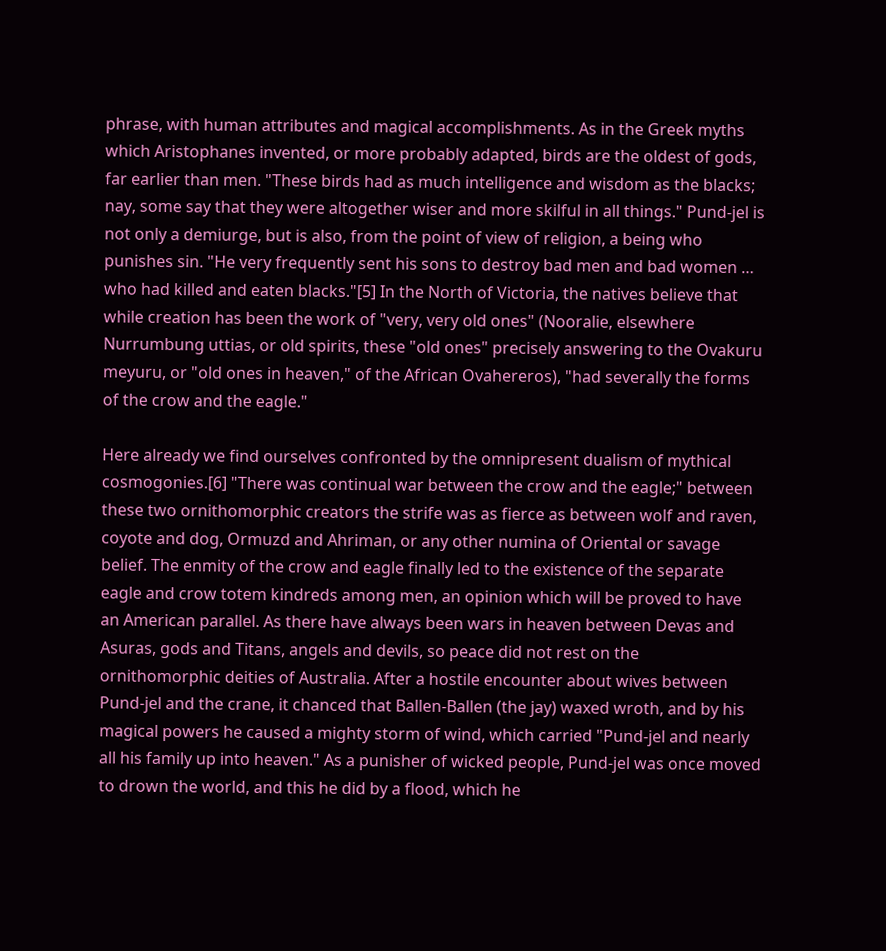phrase, with human attributes and magical accomplishments. As in the Greek myths which Aristophanes invented, or more probably adapted, birds are the oldest of gods, far earlier than men. "These birds had as much intelligence and wisdom as the blacks; nay, some say that they were altogether wiser and more skilful in all things." Pund-jel is not only a demiurge, but is also, from the point of view of religion, a being who punishes sin. "He very frequently sent his sons to destroy bad men and bad women … who had killed and eaten blacks."[5] In the North of Victoria, the natives believe that while creation has been the work of "very, very old ones" (Nooralie, elsewhere Nurrumbung uttias, or old spirits, these "old ones" precisely answering to the Ovakuru meyuru, or "old ones in heaven," of the African Ovahereros), "had severally the forms of the crow and the eagle."

Here already we find ourselves confronted by the omnipresent dualism of mythical cosmogonies.[6] "There was continual war between the crow and the eagle;" between these two ornithomorphic creators the strife was as fierce as between wolf and raven, coyote and dog, Ormuzd and Ahriman, or any other numina of Oriental or savage belief. The enmity of the crow and eagle finally led to the existence of the separate eagle and crow totem kindreds among men, an opinion which will be proved to have an American parallel. As there have always been wars in heaven between Devas and Asuras, gods and Titans, angels and devils, so peace did not rest on the ornithomorphic deities of Australia. After a hostile encounter about wives between Pund-jel and the crane, it chanced that Ballen-Ballen (the jay) waxed wroth, and by his magical powers he caused a mighty storm of wind, which carried "Pund-jel and nearly all his family up into heaven." As a punisher of wicked people, Pund-jel was once moved to drown the world, and this he did by a flood, which he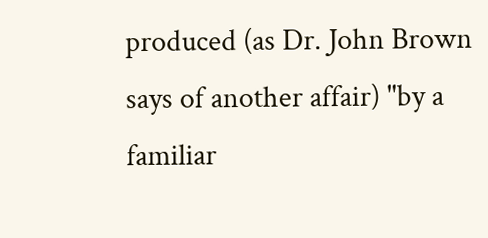produced (as Dr. John Brown says of another affair) "by a familiar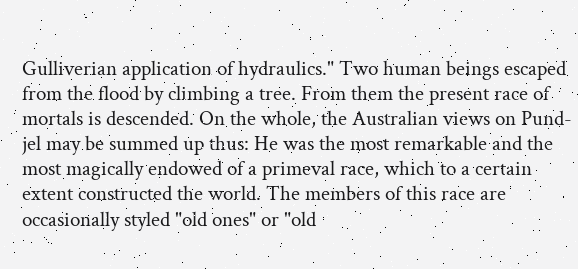Gulliverian application of hydraulics." Two human beings escaped from the flood by climbing a tree. From them the present race of mortals is descended. On the whole, the Australian views on Pund-jel may be summed up thus: He was the most remarkable and the most magically endowed of a primeval race, which to a certain extent constructed the world. The members of this race are occasionally styled "old ones" or "old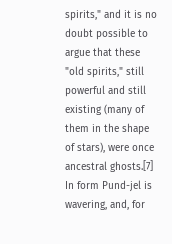spirits," and it is no doubt possible to argue that these "old spirits," still powerful and still existing (many of them in the shape of stars), were once ancestral ghosts.[7] In form Pund-jel is wavering, and, for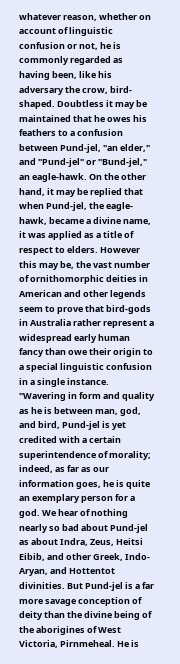whatever reason, whether on account of linguistic confusion or not, he is commonly regarded as having been, like his adversary the crow, bird-shaped. Doubtless it may be maintained that he owes his feathers to a confusion between Pund-jel, "an elder," and "Pund-jel" or "Bund-jel," an eagle-hawk. On the other hand, it may be replied that when Pund-jel, the eagle-hawk, became a divine name, it was applied as a title of respect to elders. However this may be, the vast number of ornithomorphic deities in American and other legends seem to prove that bird-gods in Australia rather represent a widespread early human fancy than owe their origin to a special linguistic confusion in a single instance. "Wavering in form and quality as he is between man, god, and bird, Pund-jel is yet credited with a certain superintendence of morality; indeed, as far as our information goes, he is quite an exemplary person for a god. We hear of nothing nearly so bad about Pund-jel as about Indra, Zeus, Heitsi Eibib, and other Greek, Indo-Aryan, and Hottentot divinities. But Pund-jel is a far more savage conception of deity than the divine being of the aborigines of West Victoria, Pirnmeheal. He is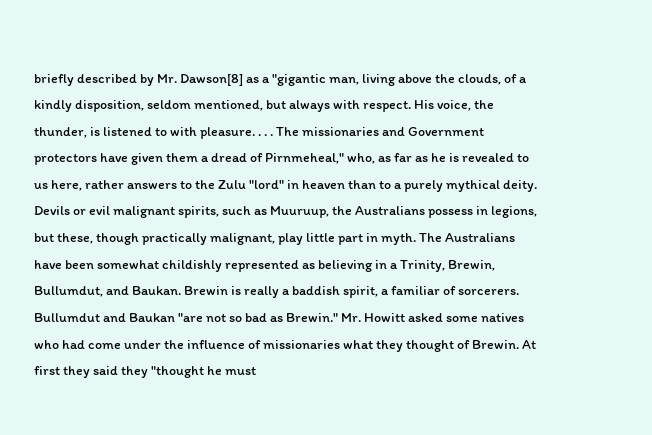briefly described by Mr. Dawson[8] as a "gigantic man, living above the clouds, of a kindly disposition, seldom mentioned, but always with respect. His voice, the thunder, is listened to with pleasure. . . . The missionaries and Government protectors have given them a dread of Pirnmeheal," who, as far as he is revealed to us here, rather answers to the Zulu "lord" in heaven than to a purely mythical deity. Devils or evil malignant spirits, such as Muuruup, the Australians possess in legions, but these, though practically malignant, play little part in myth. The Australians have been somewhat childishly represented as believing in a Trinity, Brewin, Bullumdut, and Baukan. Brewin is really a baddish spirit, a familiar of sorcerers. Bullumdut and Baukan "are not so bad as Brewin." Mr. Howitt asked some natives who had come under the influence of missionaries what they thought of Brewin. At first they said they "thought he must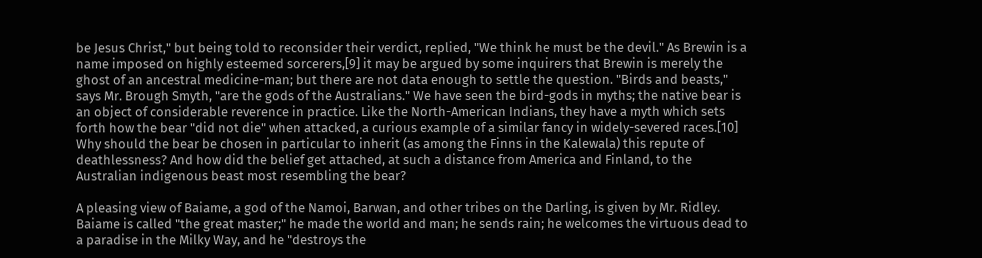be Jesus Christ," but being told to reconsider their verdict, replied, "We think he must be the devil." As Brewin is a name imposed on highly esteemed sorcerers,[9] it may be argued by some inquirers that Brewin is merely the ghost of an ancestral medicine-man; but there are not data enough to settle the question. "Birds and beasts," says Mr. Brough Smyth, "are the gods of the Australians." We have seen the bird-gods in myths; the native bear is an object of considerable reverence in practice. Like the North-American Indians, they have a myth which sets forth how the bear "did not die" when attacked, a curious example of a similar fancy in widely-severed races.[10] Why should the bear be chosen in particular to inherit (as among the Finns in the Kalewala) this repute of deathlessness? And how did the belief get attached, at such a distance from America and Finland, to the Australian indigenous beast most resembling the bear?

A pleasing view of Baiame, a god of the Namoi, Barwan, and other tribes on the Darling, is given by Mr. Ridley. Baiame is called "the great master;" he made the world and man; he sends rain; he welcomes the virtuous dead to a paradise in the Milky Way, and he "destroys the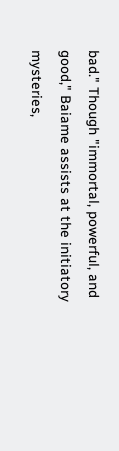bad." Though "immortal, powerful, and good," Baiame assists at the initiatory mysteries,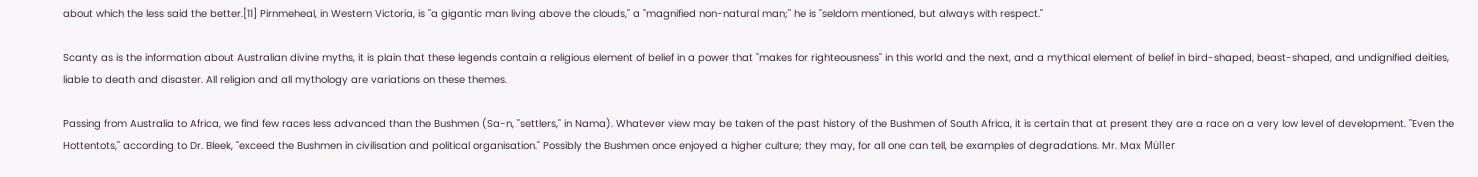about which the less said the better.[11] Pirnmeheal, in Western Victoria, is "a gigantic man living above the clouds," a "magnified non-natural man;" he is "seldom mentioned, but always with respect."

Scanty as is the information about Australian divine myths, it is plain that these legends contain a religious element of belief in a power that "makes for righteousness" in this world and the next, and a mythical element of belief in bird-shaped, beast-shaped, and undignified deities, liable to death and disaster. All religion and all mythology are variations on these themes.

Passing from Australia to Africa, we find few races less advanced than the Bushmen (Sa-n, "settlers," in Nama). Whatever view may be taken of the past history of the Bushmen of South Africa, it is certain that at present they are a race on a very low level of development. "Even the Hottentots," according to Dr. Bleek, "exceed the Bushmen in civilisation and political organisation." Possibly the Bushmen once enjoyed a higher culture; they may, for all one can tell, be examples of degradations. Mr. Max Müller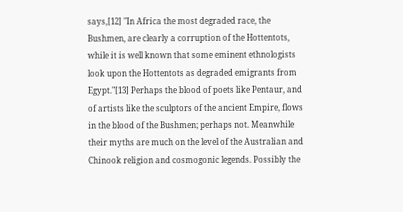says,[12] "In Africa the most degraded race, the Bushmen, are clearly a corruption of the Hottentots, while it is well known that some eminent ethnologists look upon the Hottentots as degraded emigrants from Egypt."[13] Perhaps the blood of poets like Pentaur, and of artists like the sculptors of the ancient Empire, flows in the blood of the Bushmen; perhaps not. Meanwhile their myths are much on the level of the Australian and Chinook religion and cosmogonic legends. Possibly the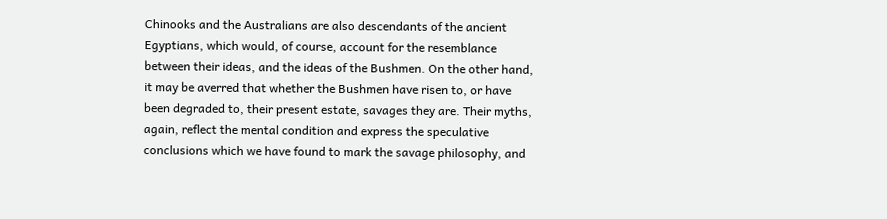Chinooks and the Australians are also descendants of the ancient Egyptians, which would, of course, account for the resemblance between their ideas, and the ideas of the Bushmen. On the other hand, it may be averred that whether the Bushmen have risen to, or have been degraded to, their present estate, savages they are. Their myths, again, reflect the mental condition and express the speculative conclusions which we have found to mark the savage philosophy, and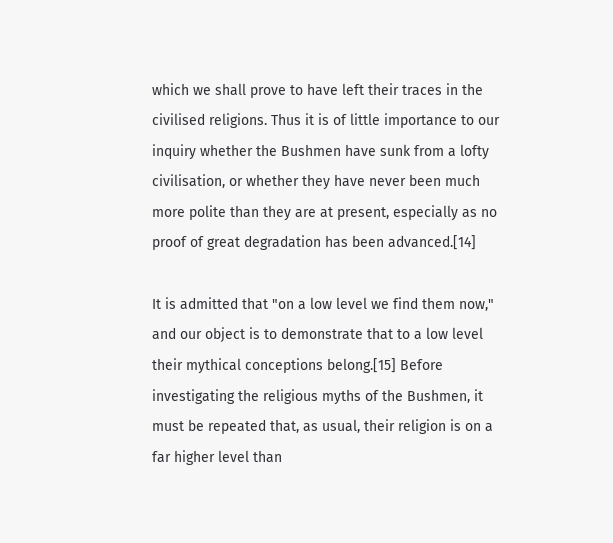which we shall prove to have left their traces in the civilised religions. Thus it is of little importance to our inquiry whether the Bushmen have sunk from a lofty civilisation, or whether they have never been much more polite than they are at present, especially as no proof of great degradation has been advanced.[14]

It is admitted that "on a low level we find them now," and our object is to demonstrate that to a low level their mythical conceptions belong.[15] Before investigating the religious myths of the Bushmen, it must be repeated that, as usual, their religion is on a far higher level than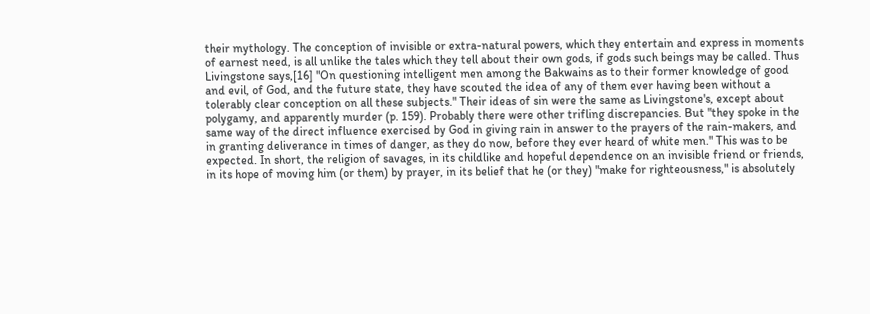their mythology. The conception of invisible or extra-natural powers, which they entertain and express in moments of earnest need, is all unlike the tales which they tell about their own gods, if gods such beings may be called. Thus Livingstone says,[16] "On questioning intelligent men among the Bakwains as to their former knowledge of good and evil, of God, and the future state, they have scouted the idea of any of them ever having been without a tolerably clear conception on all these subjects." Their ideas of sin were the same as Livingstone's, except about polygamy, and apparently murder (p. 159). Probably there were other trifling discrepancies. But "they spoke in the same way of the direct influence exercised by God in giving rain in answer to the prayers of the rain-makers, and in granting deliverance in times of danger, as they do now, before they ever heard of white men." This was to be expected. In short, the religion of savages, in its childlike and hopeful dependence on an invisible friend or friends, in its hope of moving him (or them) by prayer, in its belief that he (or they) "make for righteousness," is absolutely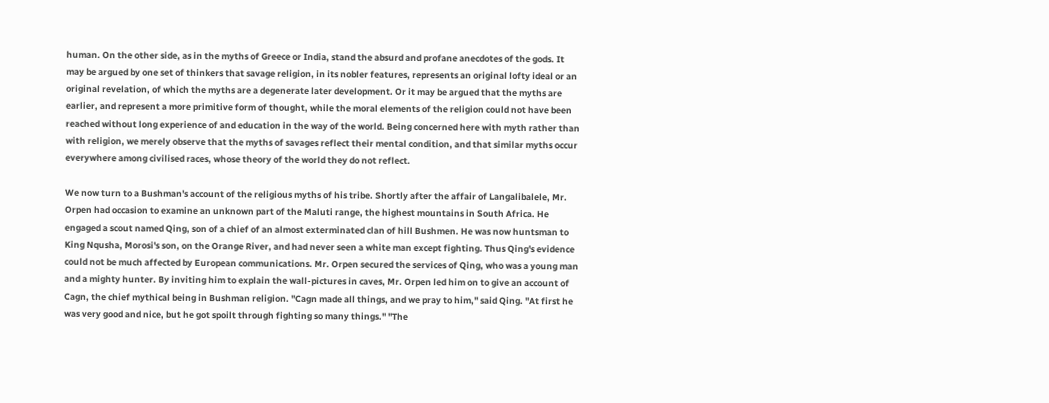human. On the other side, as in the myths of Greece or India, stand the absurd and profane anecdotes of the gods. It may be argued by one set of thinkers that savage religion, in its nobler features, represents an original lofty ideal or an original revelation, of which the myths are a degenerate later development. Or it may be argued that the myths are earlier, and represent a more primitive form of thought, while the moral elements of the religion could not have been reached without long experience of and education in the way of the world. Being concerned here with myth rather than with religion, we merely observe that the myths of savages reflect their mental condition, and that similar myths occur everywhere among civilised races, whose theory of the world they do not reflect.

We now turn to a Bushman's account of the religious myths of his tribe. Shortly after the affair of Langalibalele, Mr. Orpen had occasion to examine an unknown part of the Maluti range, the highest mountains in South Africa. He engaged a scout named Qing, son of a chief of an almost exterminated clan of hill Bushmen. He was now huntsman to King Nqusha, Morosi's son, on the Orange River, and had never seen a white man except fighting. Thus Qing's evidence could not be much affected by European communications. Mr. Orpen secured the services of Qing, who was a young man and a mighty hunter. By inviting him to explain the wall-pictures in caves, Mr. Orpen led him on to give an account of Cagn, the chief mythical being in Bushman religion. "Cagn made all things, and we pray to him," said Qing. "At first he was very good and nice, but he got spoilt through fighting so many things." "The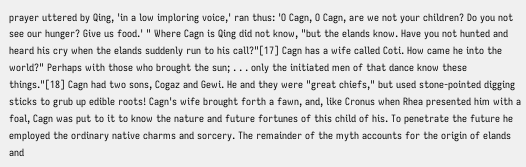prayer uttered by Qing, 'in a low imploring voice,' ran thus: 'O Cagn, O Cagn, are we not your children? Do you not see our hunger? Give us food.' " Where Cagn is Qing did not know, "but the elands know. Have you not hunted and heard his cry when the elands suddenly run to his call?"[17] Cagn has a wife called Coti. How came he into the world?" Perhaps with those who brought the sun; . . . only the initiated men of that dance know these things."[18] Cagn had two sons, Cogaz and Gewi. He and they were "great chiefs," but used stone-pointed digging sticks to grub up edible roots! Cagn's wife brought forth a fawn, and, like Cronus when Rhea presented him with a foal, Cagn was put to it to know the nature and future fortunes of this child of his. To penetrate the future he employed the ordinary native charms and sorcery. The remainder of the myth accounts for the origin of elands and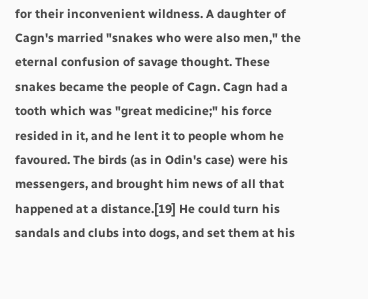for their inconvenient wildness. A daughter of Cagn's married "snakes who were also men," the eternal confusion of savage thought. These snakes became the people of Cagn. Cagn had a tooth which was "great medicine;" his force resided in it, and he lent it to people whom he favoured. The birds (as in Odin's case) were his messengers, and brought him news of all that happened at a distance.[19] He could turn his sandals and clubs into dogs, and set them at his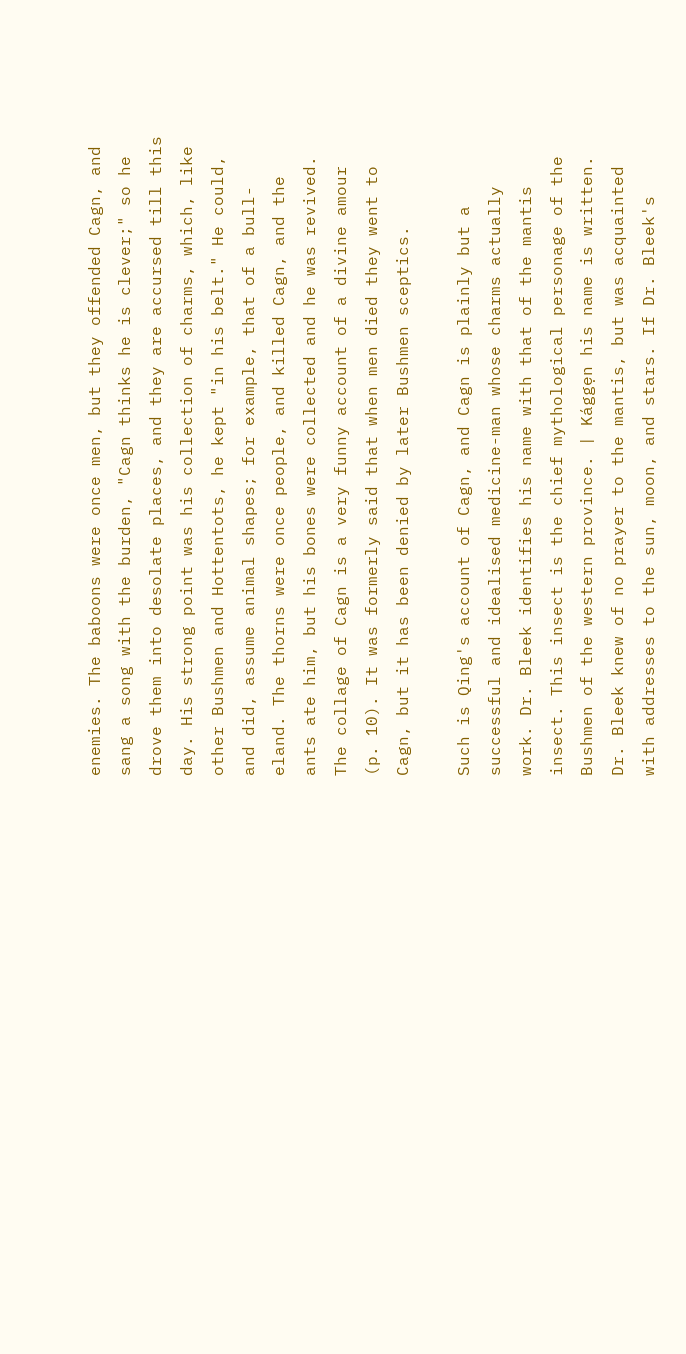enemies. The baboons were once men, but they offended Cagn, and sang a song with the burden, "Cagn thinks he is clever;" so he drove them into desolate places, and they are accursed till this day. His strong point was his collection of charms, which, like other Bushmen and Hottentots, he kept "in his belt." He could, and did, assume animal shapes; for example, that of a bull-eland. The thorns were once people, and killed Cagn, and the ants ate him, but his bones were collected and he was revived. The collage of Cagn is a very funny account of a divine amour (p. 10). It was formerly said that when men died they went to Cagn, but it has been denied by later Bushmen sceptics.

Such is Qing's account of Cagn, and Cagn is plainly but a successful and idealised medicine-man whose charms actually work. Dr. Bleek identifies his name with that of the mantis insect. This insect is the chief mythological personage of the Bushmen of the western province. | Kággẹn his name is written. Dr. Bleek knew of no prayer to the mantis, but was acquainted with addresses to the sun, moon, and stars. If Dr. Bleek's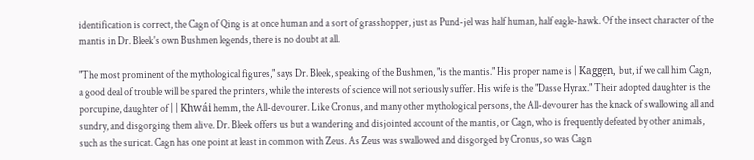identification is correct, the Cagn of Qing is at once human and a sort of grasshopper, just as Pund-jel was half human, half eagle-hawk. Of the insect character of the mantis in Dr. Bleek's own Bushmen legends, there is no doubt at all.

"The most prominent of the mythological figures," says Dr. Bleek, speaking of the Bushmen, "is the mantis." His proper name is | Kaggẹn, but, if we call him Cagn, a good deal of trouble will be spared the printers, while the interests of science will not seriously suffer. His wife is the "Dasse Hyrax." Their adopted daughter is the porcupine, daughter of | | Khwái hemm, the All-devourer. Like Cronus, and many other mythological persons, the All-devourer has the knack of swallowing all and sundry, and disgorging them alive. Dr. Bleek offers us but a wandering and disjointed account of the mantis, or Cagn, who is frequently defeated by other animals, such as the suricat. Cagn has one point at least in common with Zeus. As Zeus was swallowed and disgorged by Cronus, so was Cagn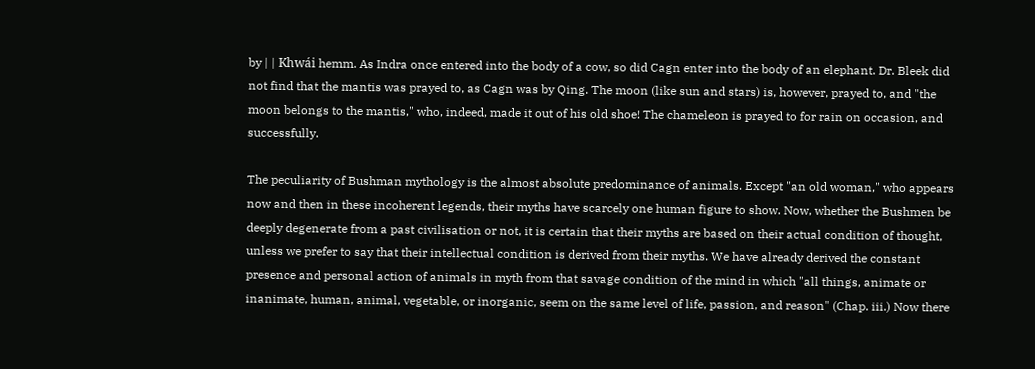by | | Khwái hemm. As Indra once entered into the body of a cow, so did Cagn enter into the body of an elephant. Dr. Bleek did not find that the mantis was prayed to, as Cagn was by Qing. The moon (like sun and stars) is, however, prayed to, and "the moon belongs to the mantis," who, indeed, made it out of his old shoe! The chameleon is prayed to for rain on occasion, and successfully.

The peculiarity of Bushman mythology is the almost absolute predominance of animals. Except "an old woman," who appears now and then in these incoherent legends, their myths have scarcely one human figure to show. Now, whether the Bushmen be deeply degenerate from a past civilisation or not, it is certain that their myths are based on their actual condition of thought, unless we prefer to say that their intellectual condition is derived from their myths. We have already derived the constant presence and personal action of animals in myth from that savage condition of the mind in which "all things, animate or inanimate, human, animal, vegetable, or inorganic, seem on the same level of life, passion, and reason" (Chap. iii.) Now there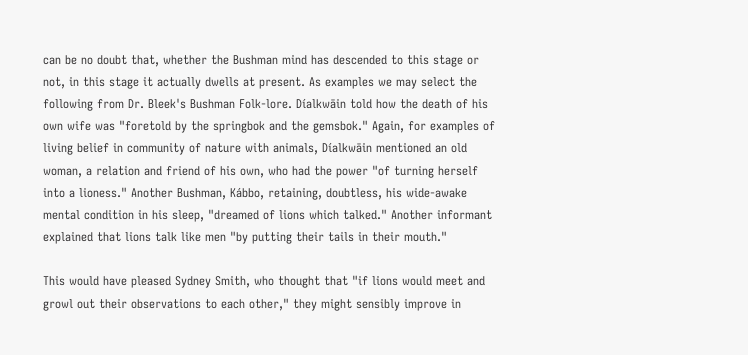can be no doubt that, whether the Bushman mind has descended to this stage or not, in this stage it actually dwells at present. As examples we may select the following from Dr. Bleek's Bushman Folk-lore. Díalkwāin told how the death of his own wife was "foretold by the springbok and the gemsbok." Again, for examples of living belief in community of nature with animals, Díalkwāin mentioned an old woman, a relation and friend of his own, who had the power "of turning herself into a lioness." Another Bushman, Kábbo, retaining, doubtless, his wide-awake mental condition in his sleep, "dreamed of lions which talked." Another informant explained that lions talk like men "by putting their tails in their mouth."

This would have pleased Sydney Smith, who thought that "if lions would meet and growl out their observations to each other," they might sensibly improve in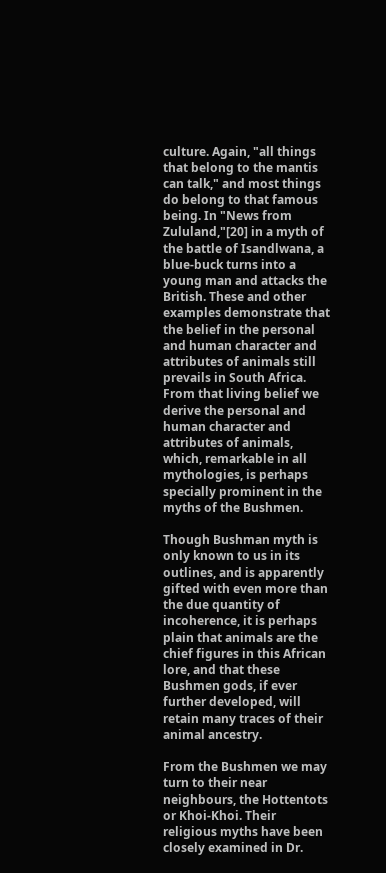culture. Again, "all things that belong to the mantis can talk," and most things do belong to that famous being. In "News from Zululand,"[20] in a myth of the battle of Isandlwana, a blue-buck turns into a young man and attacks the British. These and other examples demonstrate that the belief in the personal and human character and attributes of animals still prevails in South Africa. From that living belief we derive the personal and human character and attributes of animals, which, remarkable in all mythologies, is perhaps specially prominent in the myths of the Bushmen.

Though Bushman myth is only known to us in its outlines, and is apparently gifted with even more than the due quantity of incoherence, it is perhaps plain that animals are the chief figures in this African lore, and that these Bushmen gods, if ever further developed, will retain many traces of their animal ancestry.

From the Bushmen we may turn to their near neighbours, the Hottentots or Khoi-Khoi. Their religious myths have been closely examined in Dr.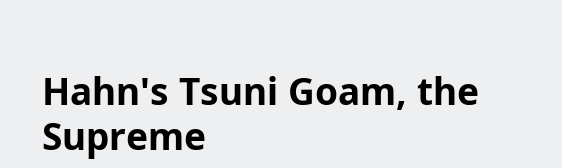Hahn's Tsuni Goam, the Supreme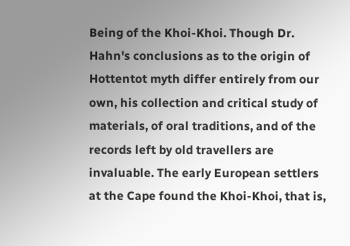Being of the Khoi-Khoi. Though Dr. Hahn's conclusions as to the origin of Hottentot myth differ entirely from our own, his collection and critical study of materials, of oral traditions, and of the records left by old travellers are invaluable. The early European settlers at the Cape found the Khoi-Khoi, that is,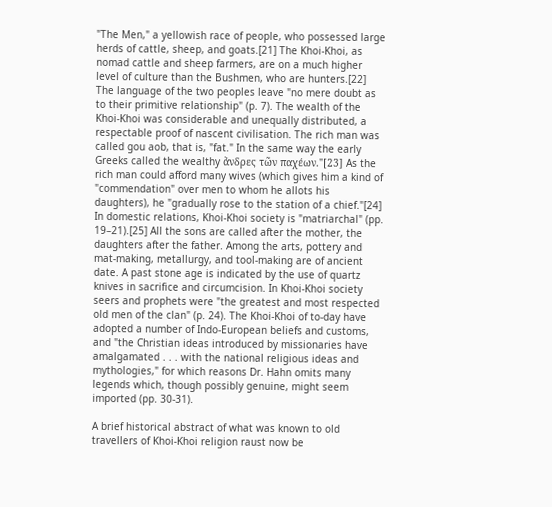"The Men," a yellowish race of people, who possessed large herds of cattle, sheep, and goats.[21] The Khoi-Khoi, as nomad cattle and sheep farmers, are on a much higher level of culture than the Bushmen, who are hunters.[22] The language of the two peoples leave "no mere doubt as to their primitive relationship" (p. 7). The wealth of the Khoi-Khoi was considerable and unequally distributed, a respectable proof of nascent civilisation. The rich man was called gou aob, that is, "fat." In the same way the early Greeks called the wealthy ἄνδρες τῶν παχέων."[23] As the rich man could afford many wives (which gives him a kind of "commendation" over men to whom he allots his daughters), he "gradually rose to the station of a chief."[24] In domestic relations, Khoi-Khoi society is "matriarchal" (pp. 19–21).[25] All the sons are called after the mother, the daughters after the father. Among the arts, pottery and mat-making, metallurgy, and tool-making are of ancient date. A past stone age is indicated by the use of quartz knives in sacrifice and circumcision. In Khoi-Khoi society seers and prophets were "the greatest and most respected old men of the clan" (p. 24). The Khoi-Khoi of to-day have adopted a number of Indo-European beliefs and customs, and "the Christian ideas introduced by missionaries have amalgamated . . . with the national religious ideas and mythologies," for which reasons Dr. Hahn omits many legends which, though possibly genuine, might seem imported (pp. 30-31).

A brief historical abstract of what was known to old travellers of Khoi-Khoi religion raust now be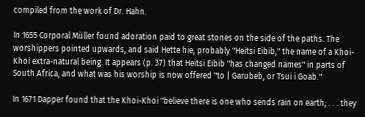compiled from the work of Dr. Hahn.

In 1655 Corporal Müller found adoration paid to great stones on the side of the paths. The worshippers pointed upwards, and said Hette hie, probably "Heitsi Eibib," the name of a Khoi-Khoi extra-natural being. It appears (p. 37) that Heitsi Eibib "has changed names" in parts of South Africa, and what was his worship is now offered "to | Garubeb, or Tsui i Goab."

In 1671 Dapper found that the Khoi-Khoi "believe there is one who sends rain on earth; . . . they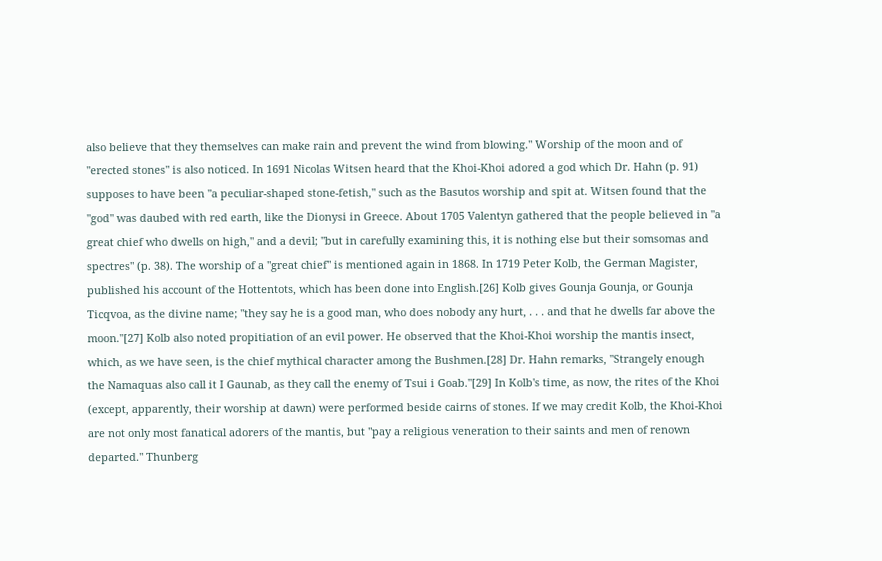also believe that they themselves can make rain and prevent the wind from blowing." Worship of the moon and of "erected stones" is also noticed. In 1691 Nicolas Witsen heard that the Khoi-Khoi adored a god which Dr. Hahn (p. 91) supposes to have been "a peculiar-shaped stone-fetish," such as the Basutos worship and spit at. Witsen found that the "god" was daubed with red earth, like the Dionysi in Greece. About 1705 Valentyn gathered that the people believed in "a great chief who dwells on high," and a devil; "but in carefully examining this, it is nothing else but their somsomas and spectres" (p. 38). The worship of a "great chief" is mentioned again in 1868. In 1719 Peter Kolb, the German Magister, published his account of the Hottentots, which has been done into English.[26] Kolb gives Gounja Gounja, or Gounja Ticqvoa, as the divine name; "they say he is a good man, who does nobody any hurt, . . . and that he dwells far above the moon."[27] Kolb also noted propitiation of an evil power. He observed that the Khoi-Khoi worship the mantis insect, which, as we have seen, is the chief mythical character among the Bushmen.[28] Dr. Hahn remarks, "Strangely enough the Namaquas also call it I Gaunab, as they call the enemy of Tsui i Goab."[29] In Kolb's time, as now, the rites of the Khoi (except, apparently, their worship at dawn) were performed beside cairns of stones. If we may credit Kolb, the Khoi-Khoi are not only most fanatical adorers of the mantis, but "pay a religious veneration to their saints and men of renown departed." Thunberg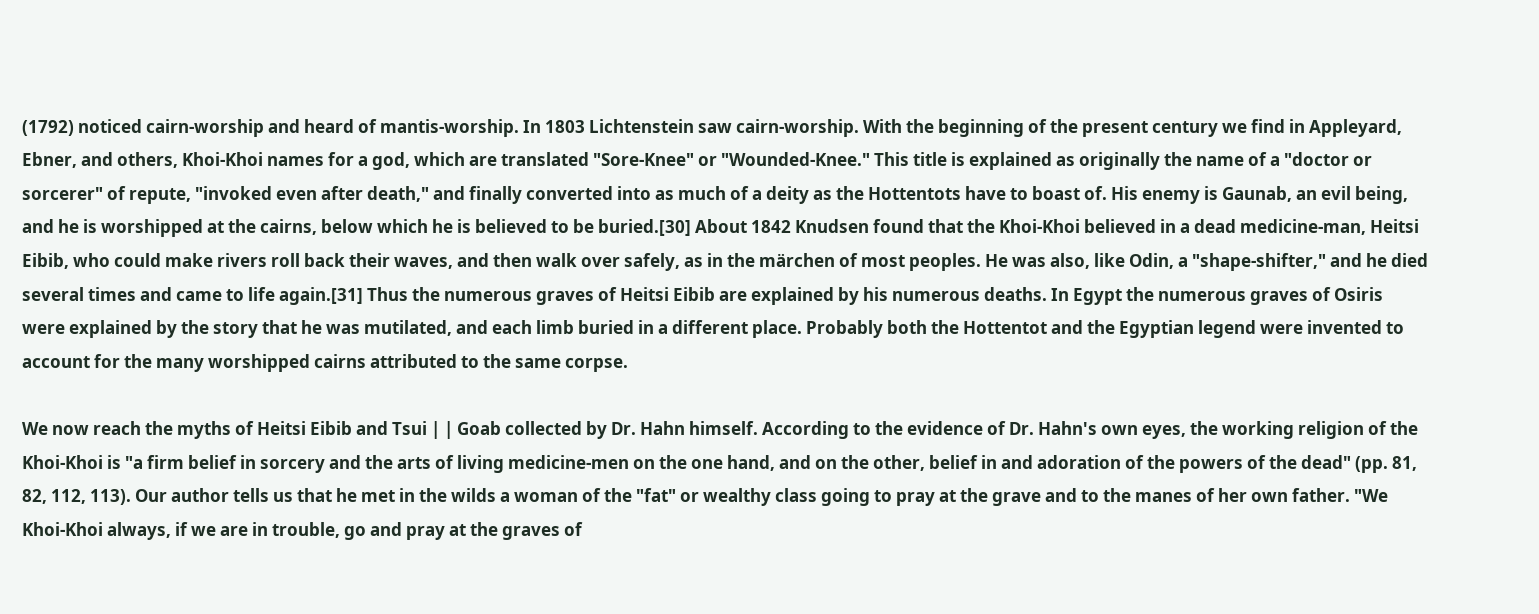(1792) noticed cairn-worship and heard of mantis-worship. In 1803 Lichtenstein saw cairn-worship. With the beginning of the present century we find in Appleyard, Ebner, and others, Khoi-Khoi names for a god, which are translated "Sore-Knee" or "Wounded-Knee." This title is explained as originally the name of a "doctor or sorcerer" of repute, "invoked even after death," and finally converted into as much of a deity as the Hottentots have to boast of. His enemy is Gaunab, an evil being, and he is worshipped at the cairns, below which he is believed to be buried.[30] About 1842 Knudsen found that the Khoi-Khoi believed in a dead medicine-man, Heitsi Eibib, who could make rivers roll back their waves, and then walk over safely, as in the märchen of most peoples. He was also, like Odin, a "shape-shifter," and he died several times and came to life again.[31] Thus the numerous graves of Heitsi Eibib are explained by his numerous deaths. In Egypt the numerous graves of Osiris were explained by the story that he was mutilated, and each limb buried in a different place. Probably both the Hottentot and the Egyptian legend were invented to account for the many worshipped cairns attributed to the same corpse.

We now reach the myths of Heitsi Eibib and Tsui | | Goab collected by Dr. Hahn himself. According to the evidence of Dr. Hahn's own eyes, the working religion of the Khoi-Khoi is "a firm belief in sorcery and the arts of living medicine-men on the one hand, and on the other, belief in and adoration of the powers of the dead" (pp. 81, 82, 112, 113). Our author tells us that he met in the wilds a woman of the "fat" or wealthy class going to pray at the grave and to the manes of her own father. "We Khoi-Khoi always, if we are in trouble, go and pray at the graves of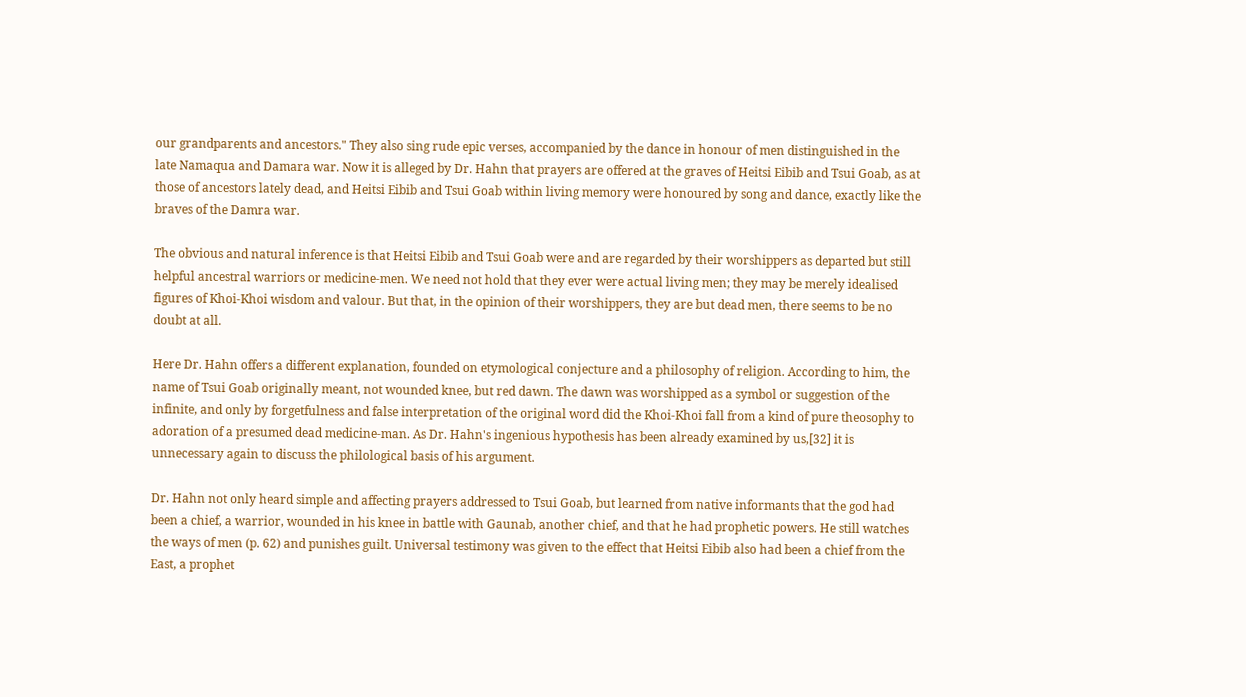our grandparents and ancestors." They also sing rude epic verses, accompanied by the dance in honour of men distinguished in the late Namaqua and Damara war. Now it is alleged by Dr. Hahn that prayers are offered at the graves of Heitsi Eibib and Tsui Goab, as at those of ancestors lately dead, and Heitsi Eibib and Tsui Goab within living memory were honoured by song and dance, exactly like the braves of the Damra war.

The obvious and natural inference is that Heitsi Eibib and Tsui Goab were and are regarded by their worshippers as departed but still helpful ancestral warriors or medicine-men. We need not hold that they ever were actual living men; they may be merely idealised figures of Khoi-Khoi wisdom and valour. But that, in the opinion of their worshippers, they are but dead men, there seems to be no doubt at all.

Here Dr. Hahn offers a different explanation, founded on etymological conjecture and a philosophy of religion. According to him, the name of Tsui Goab originally meant, not wounded knee, but red dawn. The dawn was worshipped as a symbol or suggestion of the infinite, and only by forgetfulness and false interpretation of the original word did the Khoi-Khoi fall from a kind of pure theosophy to adoration of a presumed dead medicine-man. As Dr. Hahn's ingenious hypothesis has been already examined by us,[32] it is unnecessary again to discuss the philological basis of his argument.

Dr. Hahn not only heard simple and affecting prayers addressed to Tsui Goab, but learned from native informants that the god had been a chief, a warrior, wounded in his knee in battle with Gaunab, another chief, and that he had prophetic powers. He still watches the ways of men (p. 62) and punishes guilt. Universal testimony was given to the effect that Heitsi Eibib also had been a chief from the East, a prophet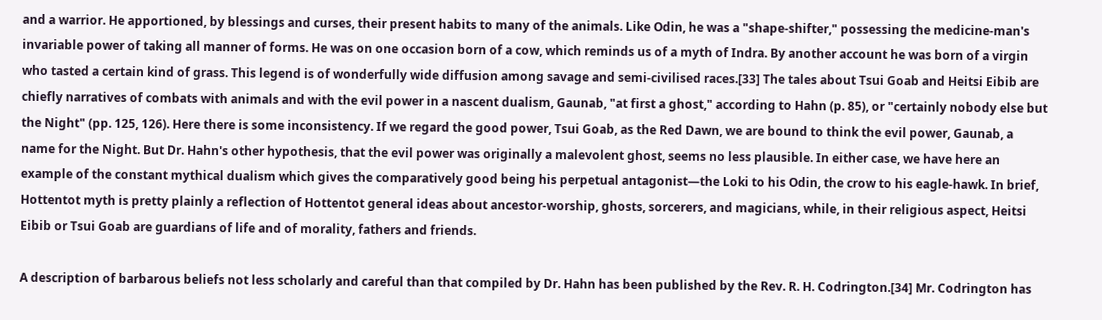and a warrior. He apportioned, by blessings and curses, their present habits to many of the animals. Like Odin, he was a "shape-shifter," possessing the medicine-man's invariable power of taking all manner of forms. He was on one occasion born of a cow, which reminds us of a myth of Indra. By another account he was born of a virgin who tasted a certain kind of grass. This legend is of wonderfully wide diffusion among savage and semi-civilised races.[33] The tales about Tsui Goab and Heitsi Eibib are chiefly narratives of combats with animals and with the evil power in a nascent dualism, Gaunab, "at first a ghost," according to Hahn (p. 85), or "certainly nobody else but the Night" (pp. 125, 126). Here there is some inconsistency. If we regard the good power, Tsui Goab, as the Red Dawn, we are bound to think the evil power, Gaunab, a name for the Night. But Dr. Hahn's other hypothesis, that the evil power was originally a malevolent ghost, seems no less plausible. In either case, we have here an example of the constant mythical dualism which gives the comparatively good being his perpetual antagonist—the Loki to his Odin, the crow to his eagle-hawk. In brief, Hottentot myth is pretty plainly a reflection of Hottentot general ideas about ancestor-worship, ghosts, sorcerers, and magicians, while, in their religious aspect, Heitsi Eibib or Tsui Goab are guardians of life and of morality, fathers and friends.

A description of barbarous beliefs not less scholarly and careful than that compiled by Dr. Hahn has been published by the Rev. R. H. Codrington.[34] Mr. Codrington has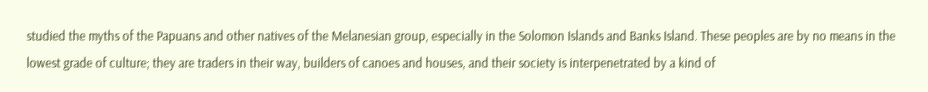studied the myths of the Papuans and other natives of the Melanesian group, especially in the Solomon Islands and Banks Island. These peoples are by no means in the lowest grade of culture; they are traders in their way, builders of canoes and houses, and their society is interpenetrated by a kind of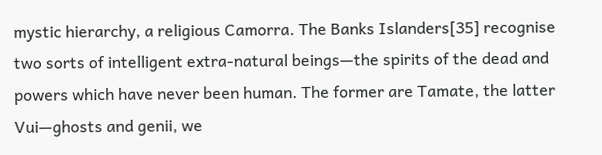mystic hierarchy, a religious Camorra. The Banks Islanders[35] recognise two sorts of intelligent extra-natural beings—the spirits of the dead and powers which have never been human. The former are Tamate, the latter Vui—ghosts and genii, we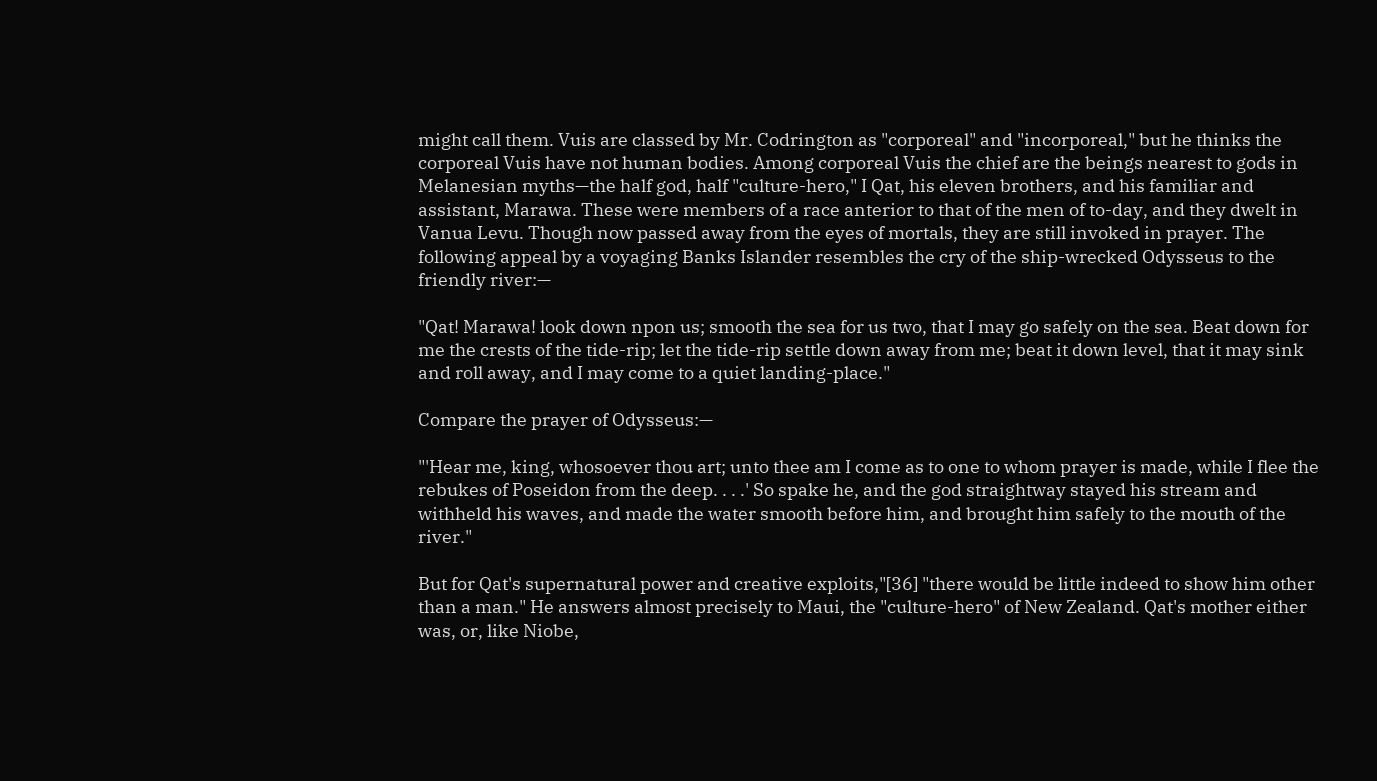might call them. Vuis are classed by Mr. Codrington as "corporeal" and "incorporeal," but he thinks the corporeal Vuis have not human bodies. Among corporeal Vuis the chief are the beings nearest to gods in Melanesian myths—the half god, half "culture-hero," I Qat, his eleven brothers, and his familiar and assistant, Marawa. These were members of a race anterior to that of the men of to-day, and they dwelt in Vanua Levu. Though now passed away from the eyes of mortals, they are still invoked in prayer. The following appeal by a voyaging Banks Islander resembles the cry of the ship-wrecked Odysseus to the friendly river:—

"Qat! Marawa! look down npon us; smooth the sea for us two, that I may go safely on the sea. Beat down for me the crests of the tide-rip; let the tide-rip settle down away from me; beat it down level, that it may sink and roll away, and I may come to a quiet landing-place."

Compare the prayer of Odysseus:—

"'Hear me, king, whosoever thou art; unto thee am I come as to one to whom prayer is made, while I flee the rebukes of Poseidon from the deep. . . .' So spake he, and the god straightway stayed his stream and withheld his waves, and made the water smooth before him, and brought him safely to the mouth of the river."

But for Qat's supernatural power and creative exploits,"[36] "there would be little indeed to show him other than a man." He answers almost precisely to Maui, the "culture-hero" of New Zealand. Qat's mother either was, or, like Niobe,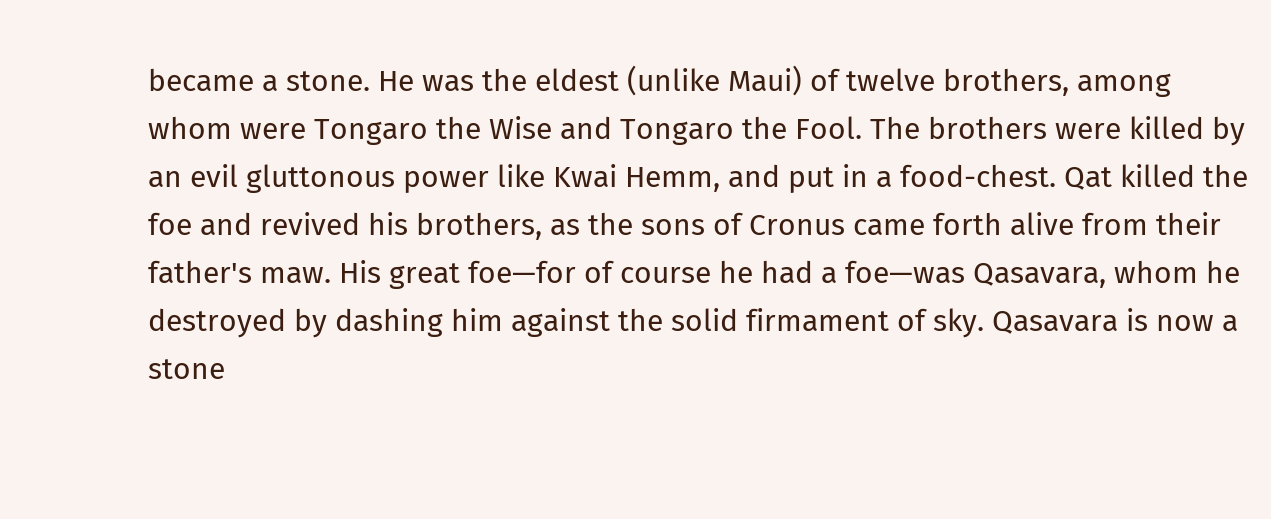became a stone. He was the eldest (unlike Maui) of twelve brothers, among whom were Tongaro the Wise and Tongaro the Fool. The brothers were killed by an evil gluttonous power like Kwai Hemm, and put in a food-chest. Qat killed the foe and revived his brothers, as the sons of Cronus came forth alive from their father's maw. His great foe—for of course he had a foe—was Qasavara, whom he destroyed by dashing him against the solid firmament of sky. Qasavara is now a stone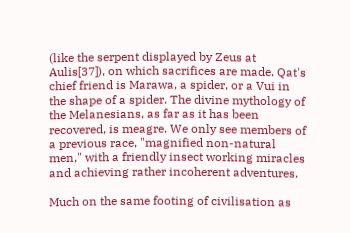(like the serpent displayed by Zeus at Aulis[37]), on which sacrifices are made. Qat's chief friend is Marawa, a spider, or a Vui in the shape of a spider. The divine mythology of the Melanesians, as far as it has been recovered, is meagre. We only see members of a previous race, "magnified non-natural men," with a friendly insect working miracles and achieving rather incoherent adventures.

Much on the same footing of civilisation as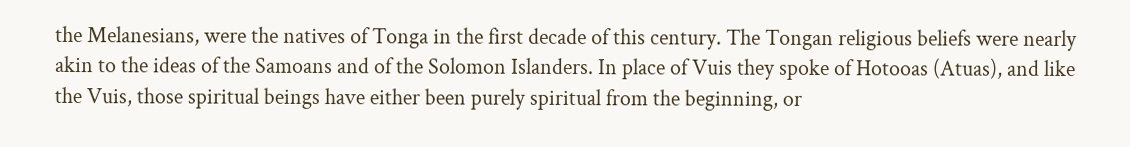the Melanesians, were the natives of Tonga in the first decade of this century. The Tongan religious beliefs were nearly akin to the ideas of the Samoans and of the Solomon Islanders. In place of Vuis they spoke of Hotooas (Atuas), and like the Vuis, those spiritual beings have either been purely spiritual from the beginning, or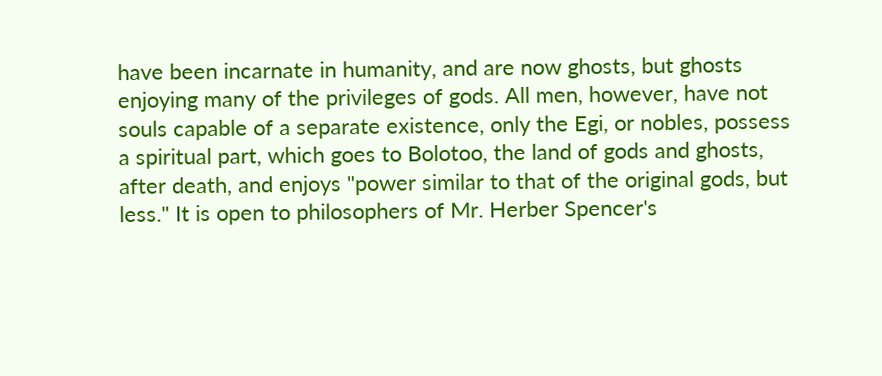have been incarnate in humanity, and are now ghosts, but ghosts enjoying many of the privileges of gods. All men, however, have not souls capable of a separate existence, only the Egi, or nobles, possess a spiritual part, which goes to Bolotoo, the land of gods and ghosts, after death, and enjoys "power similar to that of the original gods, but less." It is open to philosophers of Mr. Herber Spencer's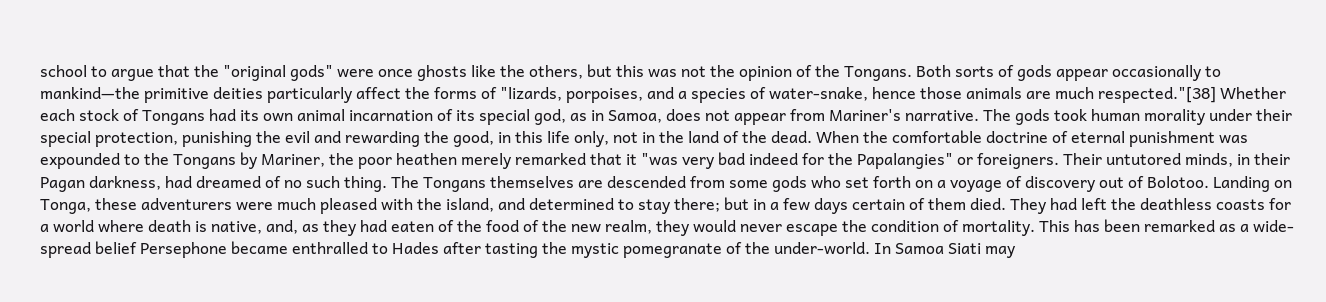school to argue that the "original gods" were once ghosts like the others, but this was not the opinion of the Tongans. Both sorts of gods appear occasionally to mankind—the primitive deities particularly affect the forms of "lizards, porpoises, and a species of water-snake, hence those animals are much respected."[38] Whether each stock of Tongans had its own animal incarnation of its special god, as in Samoa, does not appear from Mariner's narrative. The gods took human morality under their special protection, punishing the evil and rewarding the good, in this life only, not in the land of the dead. When the comfortable doctrine of eternal punishment was expounded to the Tongans by Mariner, the poor heathen merely remarked that it "was very bad indeed for the Papalangies" or foreigners. Their untutored minds, in their Pagan darkness, had dreamed of no such thing. The Tongans themselves are descended from some gods who set forth on a voyage of discovery out of Bolotoo. Landing on Tonga, these adventurers were much pleased with the island, and determined to stay there; but in a few days certain of them died. They had left the deathless coasts for a world where death is native, and, as they had eaten of the food of the new realm, they would never escape the condition of mortality. This has been remarked as a wide-spread belief Persephone became enthralled to Hades after tasting the mystic pomegranate of the under-world. In Samoa Siati may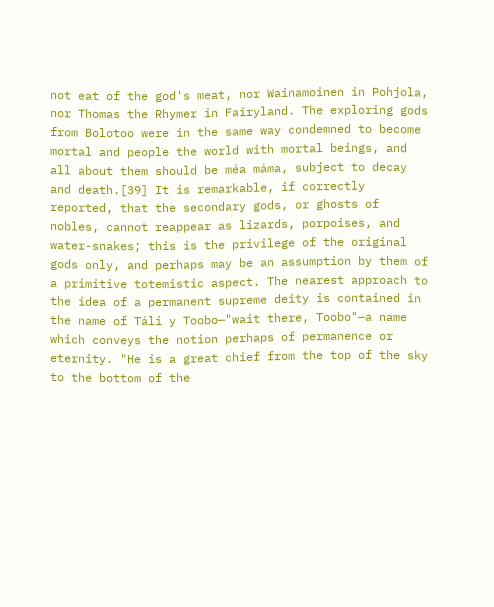not eat of the god's meat, nor Wainamoinen in Pohjola, nor Thomas the Rhymer in Fairyland. The exploring gods from Bolotoo were in the same way condemned to become mortal and people the world with mortal beings, and all about them should be méa máma, subject to decay and death.[39] It is remarkable, if correctly reported, that the secondary gods, or ghosts of nobles, cannot reappear as lizards, porpoises, and water-snakes; this is the privilege of the original gods only, and perhaps may be an assumption by them of a primitive totemistic aspect. The nearest approach to the idea of a permanent supreme deity is contained in the name of Táli y Toobo—"wait there, Toobo"—a name which conveys the notion perhaps of permanence or eternity. "He is a great chief from the top of the sky to the bottom of the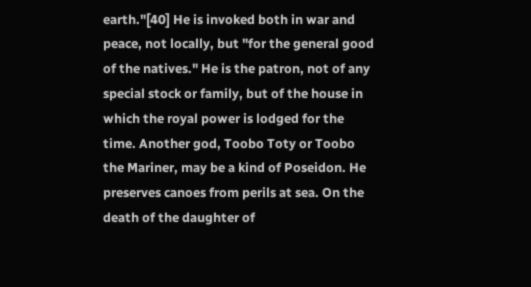earth."[40] He is invoked both in war and peace, not locally, but "for the general good of the natives." He is the patron, not of any special stock or family, but of the house in which the royal power is lodged for the time. Another god, Toobo Toty or Toobo the Mariner, may be a kind of Poseidon. He preserves canoes from perils at sea. On the death of the daughter of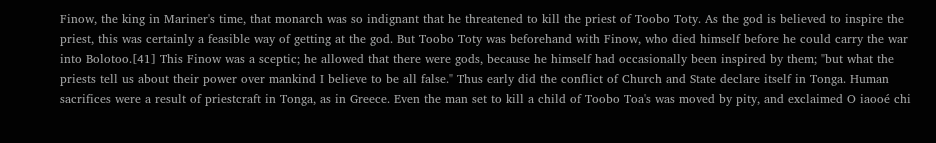Finow, the king in Mariner's time, that monarch was so indignant that he threatened to kill the priest of Toobo Toty. As the god is believed to inspire the priest, this was certainly a feasible way of getting at the god. But Toobo Toty was beforehand with Finow, who died himself before he could carry the war into Bolotoo.[41] This Finow was a sceptic; he allowed that there were gods, because he himself had occasionally been inspired by them; "but what the priests tell us about their power over mankind I believe to be all false." Thus early did the conflict of Church and State declare itself in Tonga. Human sacrifices were a result of priestcraft in Tonga, as in Greece. Even the man set to kill a child of Toobo Toa's was moved by pity, and exclaimed O iaooé chi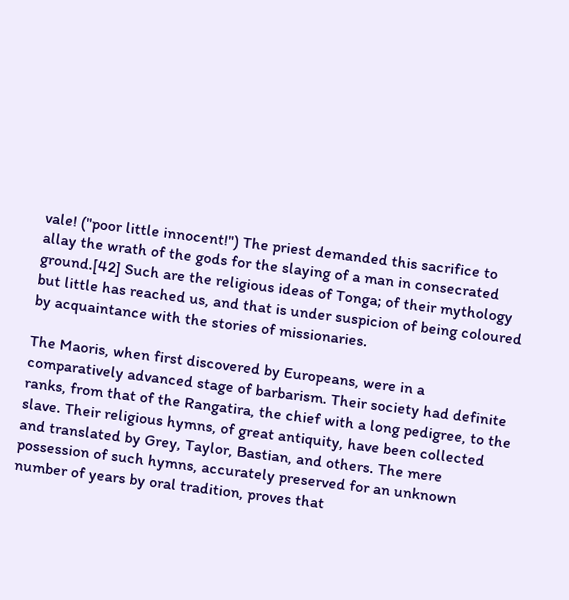vale! ("poor little innocent!") The priest demanded this sacrifice to allay the wrath of the gods for the slaying of a man in consecrated ground.[42] Such are the religious ideas of Tonga; of their mythology but little has reached us, and that is under suspicion of being coloured by acquaintance with the stories of missionaries.

The Maoris, when first discovered by Europeans, were in a comparatively advanced stage of barbarism. Their society had definite ranks, from that of the Rangatira, the chief with a long pedigree, to the slave. Their religious hymns, of great antiquity, have been collected and translated by Grey, Taylor, Bastian, and others. The mere possession of such hymns, accurately preserved for an unknown number of years by oral tradition, proves that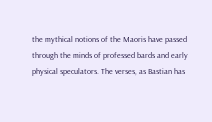the mythical notions of the Maoris have passed through the minds of professed bards and early physical speculators. The verses, as Bastian has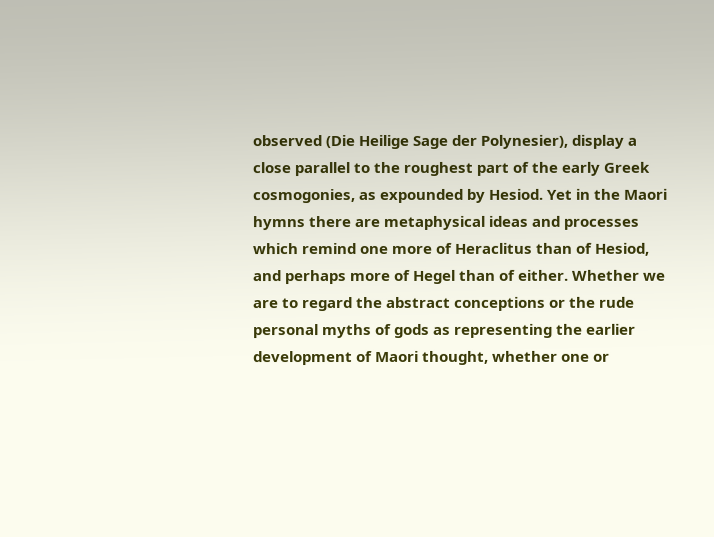observed (Die Heilige Sage der Polynesier), display a close parallel to the roughest part of the early Greek cosmogonies, as expounded by Hesiod. Yet in the Maori hymns there are metaphysical ideas and processes which remind one more of Heraclitus than of Hesiod, and perhaps more of Hegel than of either. Whether we are to regard the abstract conceptions or the rude personal myths of gods as representing the earlier development of Maori thought, whether one or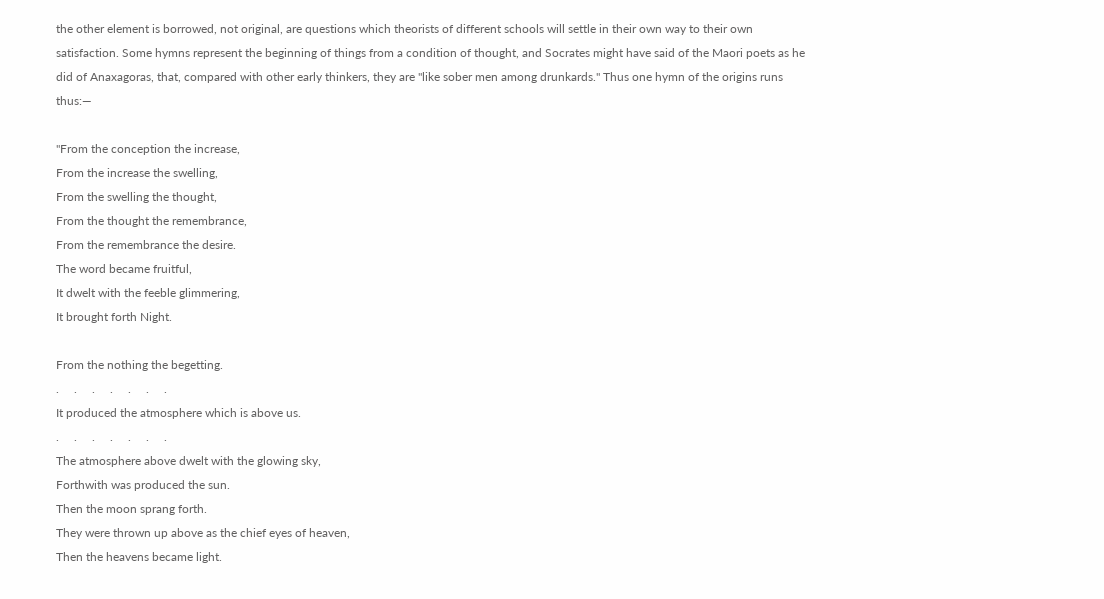the other element is borrowed, not original, are questions which theorists of different schools will settle in their own way to their own satisfaction. Some hymns represent the beginning of things from a condition of thought, and Socrates might have said of the Maori poets as he did of Anaxagoras, that, compared with other early thinkers, they are "like sober men among drunkards." Thus one hymn of the origins runs thus:—

"From the conception the increase,
From the increase the swelling,
From the swelling the thought,
From the thought the remembrance,
From the remembrance the desire.
The word became fruitful,
It dwelt with the feeble glimmering,
It brought forth Night.

From the nothing the begetting.
.     .     .     .     .     .     .
It produced the atmosphere which is above us.
.     .     .     .     .     .     .
The atmosphere above dwelt with the glowing sky,
Forthwith was produced the sun.
Then the moon sprang forth.
They were thrown up above as the chief eyes of heaven,
Then the heavens became light.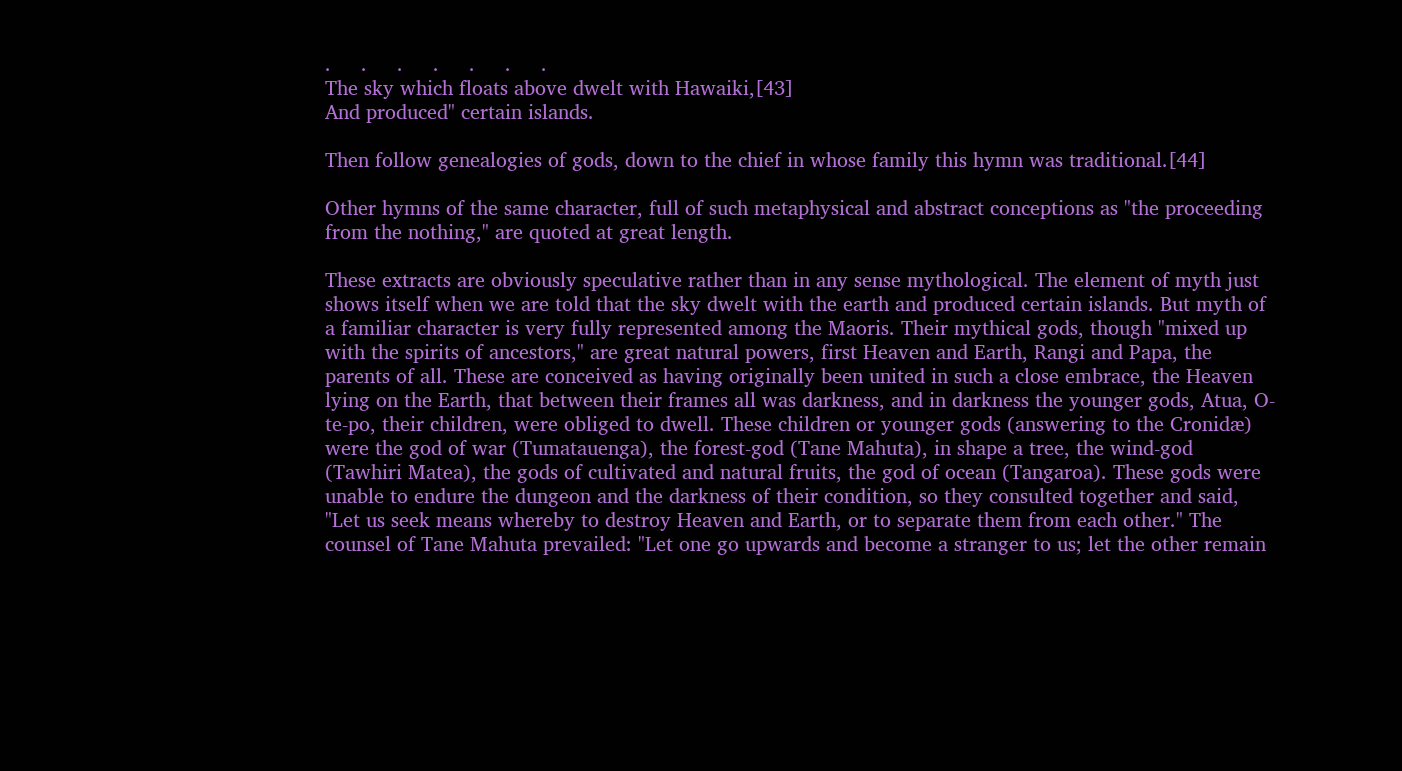.     .     .     .     .     .     .
The sky which floats above dwelt with Hawaiki,[43]
And produced" certain islands.

Then follow genealogies of gods, down to the chief in whose family this hymn was traditional.[44]

Other hymns of the same character, full of such metaphysical and abstract conceptions as "the proceeding from the nothing," are quoted at great length.

These extracts are obviously speculative rather than in any sense mythological. The element of myth just shows itself when we are told that the sky dwelt with the earth and produced certain islands. But myth of a familiar character is very fully represented among the Maoris. Their mythical gods, though "mixed up with the spirits of ancestors," are great natural powers, first Heaven and Earth, Rangi and Papa, the parents of all. These are conceived as having originally been united in such a close embrace, the Heaven lying on the Earth, that between their frames all was darkness, and in darkness the younger gods, Atua, O-te-po, their children, were obliged to dwell. These children or younger gods (answering to the Cronidæ) were the god of war (Tumatauenga), the forest-god (Tane Mahuta), in shape a tree, the wind-god (Tawhiri Matea), the gods of cultivated and natural fruits, the god of ocean (Tangaroa). These gods were unable to endure the dungeon and the darkness of their condition, so they consulted together and said, "Let us seek means whereby to destroy Heaven and Earth, or to separate them from each other." The counsel of Tane Mahuta prevailed: "Let one go upwards and become a stranger to us; let the other remain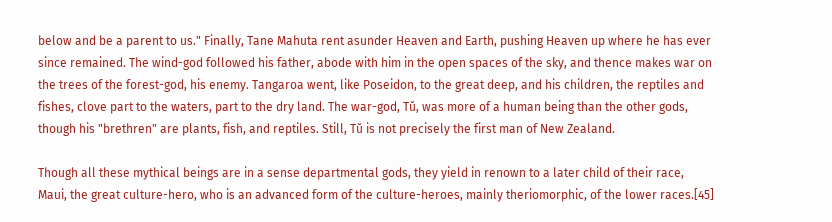below and be a parent to us." Finally, Tane Mahuta rent asunder Heaven and Earth, pushing Heaven up where he has ever since remained. The wind-god followed his father, abode with him in the open spaces of the sky, and thence makes war on the trees of the forest-god, his enemy. Tangaroa went, like Poseidon, to the great deep, and his children, the reptiles and fishes, clove part to the waters, part to the dry land. The war-god, Tŭ, was more of a human being than the other gods, though his "brethren" are plants, fish, and reptiles. Still, Tŭ is not precisely the first man of New Zealand.

Though all these mythical beings are in a sense departmental gods, they yield in renown to a later child of their race, Maui, the great culture-hero, who is an advanced form of the culture-heroes, mainly theriomorphic, of the lower races.[45]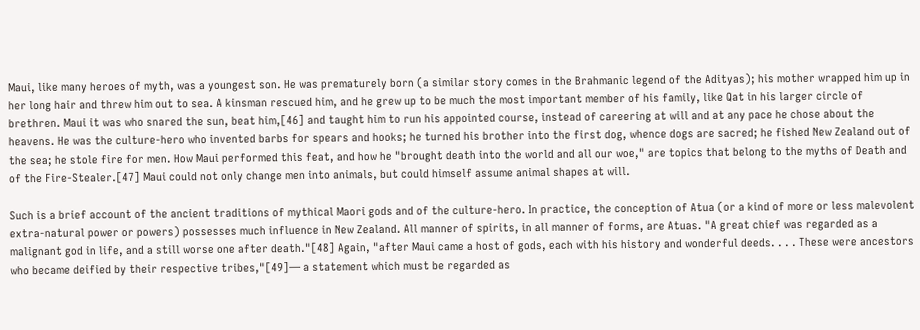Maui, like many heroes of myth, was a youngest son. He was prematurely born (a similar story comes in the Brahmanic legend of the Adityas); his mother wrapped him up in her long hair and threw him out to sea. A kinsman rescued him, and he grew up to be much the most important member of his family, like Qat in his larger circle of brethren. Maui it was who snared the sun, beat him,[46] and taught him to run his appointed course, instead of careering at will and at any pace he chose about the heavens. He was the culture-hero who invented barbs for spears and hooks; he turned his brother into the first dog, whence dogs are sacred; he fished New Zealand out of the sea; he stole fire for men. How Maui performed this feat, and how he "brought death into the world and all our woe," are topics that belong to the myths of Death and of the Fire-Stealer.[47] Maui could not only change men into animals, but could himself assume animal shapes at will.

Such is a brief account of the ancient traditions of mythical Maori gods and of the culture-hero. In practice, the conception of Atua (or a kind of more or less malevolent extra-natural power or powers) possesses much influence in New Zealand. All manner of spirits, in all manner of forms, are Atuas. "A great chief was regarded as a malignant god in life, and a still worse one after death."[48] Again, "after Maui came a host of gods, each with his history and wonderful deeds. . . . These were ancestors who became deified by their respective tribes,"[49]— a statement which must be regarded as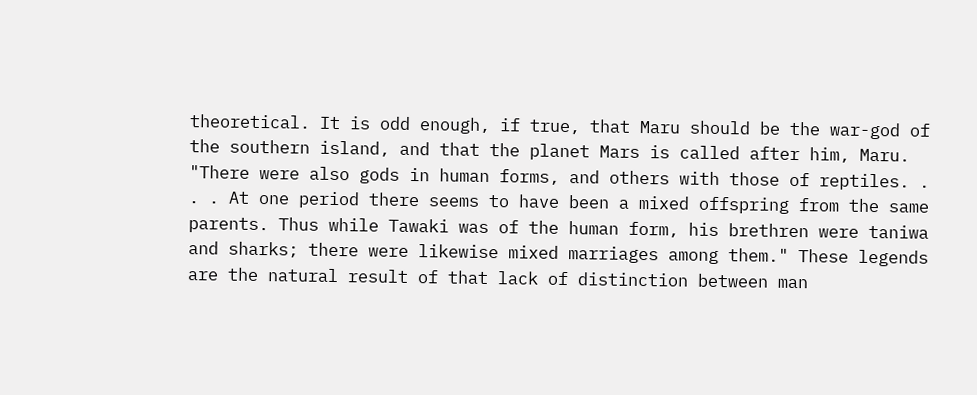theoretical. It is odd enough, if true, that Maru should be the war-god of the southern island, and that the planet Mars is called after him, Maru. "There were also gods in human forms, and others with those of reptiles. . . . At one period there seems to have been a mixed offspring from the same parents. Thus while Tawaki was of the human form, his brethren were taniwa and sharks; there were likewise mixed marriages among them." These legends are the natural result of that lack of distinction between man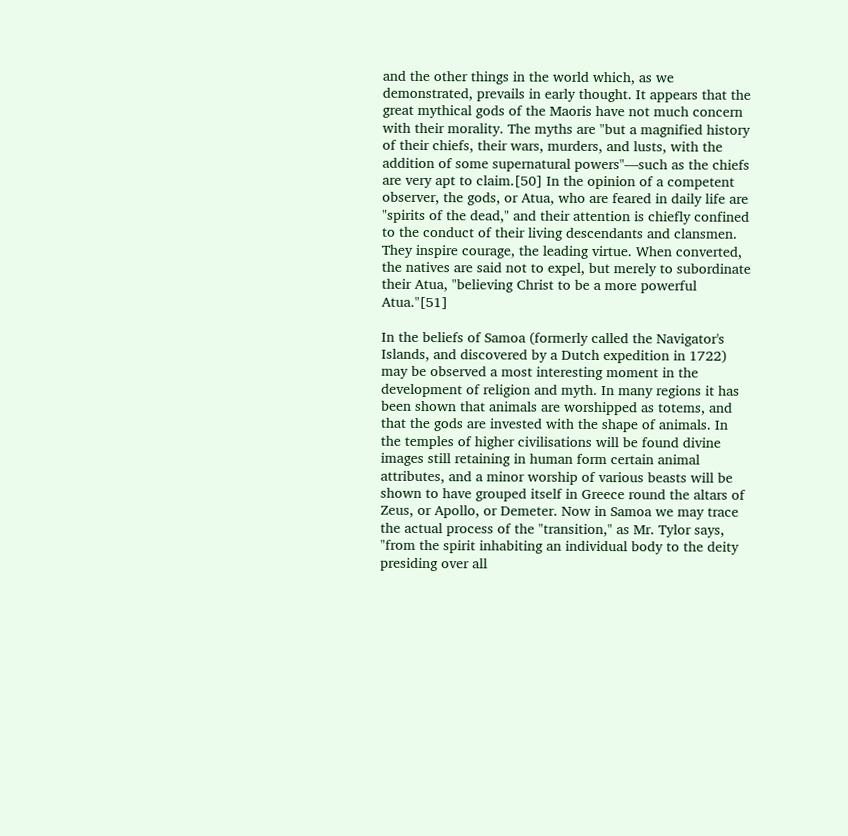and the other things in the world which, as we demonstrated, prevails in early thought. It appears that the great mythical gods of the Maoris have not much concern with their morality. The myths are "but a magnified history of their chiefs, their wars, murders, and lusts, with the addition of some supernatural powers"—such as the chiefs are very apt to claim.[50] In the opinion of a competent observer, the gods, or Atua, who are feared in daily life are "spirits of the dead," and their attention is chiefly confined to the conduct of their living descendants and clansmen. They inspire courage, the leading virtue. When converted, the natives are said not to expel, but merely to subordinate their Atua, "believing Christ to be a more powerful Atua."[51]

In the beliefs of Samoa (formerly called the Navigator's Islands, and discovered by a Dutch expedition in 1722) may be observed a most interesting moment in the development of religion and myth. In many regions it has been shown that animals are worshipped as totems, and that the gods are invested with the shape of animals. In the temples of higher civilisations will be found divine images still retaining in human form certain animal attributes, and a minor worship of various beasts will be shown to have grouped itself in Greece round the altars of Zeus, or Apollo, or Demeter. Now in Samoa we may trace the actual process of the "transition," as Mr. Tylor says, "from the spirit inhabiting an individual body to the deity presiding over all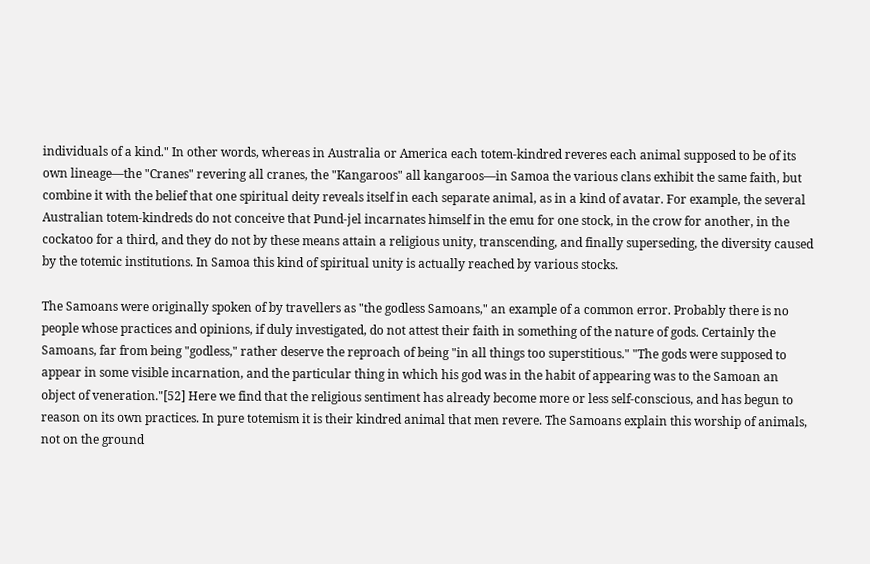individuals of a kind." In other words, whereas in Australia or America each totem-kindred reveres each animal supposed to be of its own lineage—the "Cranes" revering all cranes, the "Kangaroos" all kangaroos—in Samoa the various clans exhibit the same faith, but combine it with the belief that one spiritual deity reveals itself in each separate animal, as in a kind of avatar. For example, the several Australian totem-kindreds do not conceive that Pund-jel incarnates himself in the emu for one stock, in the crow for another, in the cockatoo for a third, and they do not by these means attain a religious unity, transcending, and finally superseding, the diversity caused by the totemic institutions. In Samoa this kind of spiritual unity is actually reached by various stocks.

The Samoans were originally spoken of by travellers as "the godless Samoans," an example of a common error. Probably there is no people whose practices and opinions, if duly investigated, do not attest their faith in something of the nature of gods. Certainly the Samoans, far from being "godless," rather deserve the reproach of being "in all things too superstitious." "The gods were supposed to appear in some visible incarnation, and the particular thing in which his god was in the habit of appearing was to the Samoan an object of veneration."[52] Here we find that the religious sentiment has already become more or less self-conscious, and has begun to reason on its own practices. In pure totemism it is their kindred animal that men revere. The Samoans explain this worship of animals, not on the ground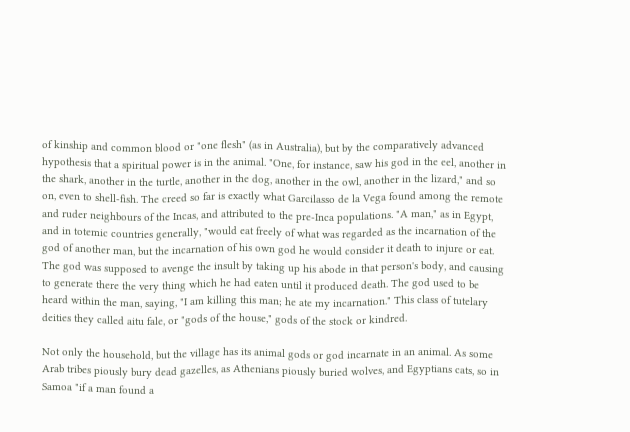of kinship and common blood or "one flesh" (as in Australia), but by the comparatively advanced hypothesis that a spiritual power is in the animal. "One, for instance, saw his god in the eel, another in the shark, another in the turtle, another in the dog, another in the owl, another in the lizard," and so on, even to shell-fish. The creed so far is exactly what Garcilasso de la Vega found among the remote and ruder neighbours of the Incas, and attributed to the pre-Inca populations. "A man," as in Egypt, and in totemic countries generally, "would eat freely of what was regarded as the incarnation of the god of another man, but the incarnation of his own god he would consider it death to injure or eat. The god was supposed to avenge the insult by taking up his abode in that person's body, and causing to generate there the very thing which he had eaten until it produced death. The god used to be heard within the man, saying, "I am killing this man; he ate my incarnation." This class of tutelary deities they called aitu fale, or "gods of the house," gods of the stock or kindred.

Not only the household, but the village has its animal gods or god incarnate in an animal. As some Arab tribes piously bury dead gazelles, as Athenians piously buried wolves, and Egyptians cats, so in Samoa "if a man found a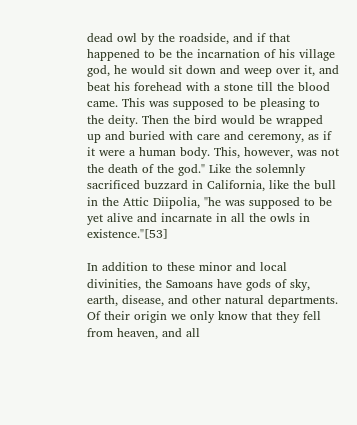dead owl by the roadside, and if that happened to be the incarnation of his village god, he would sit down and weep over it, and beat his forehead with a stone till the blood came. This was supposed to be pleasing to the deity. Then the bird would be wrapped up and buried with care and ceremony, as if it were a human body. This, however, was not the death of the god." Like the solemnly sacrificed buzzard in California, like the bull in the Attic Diipolia, "he was supposed to be yet alive and incarnate in all the owls in existence."[53]

In addition to these minor and local divinities, the Samoans have gods of sky, earth, disease, and other natural departments. Of their origin we only know that they fell from heaven, and all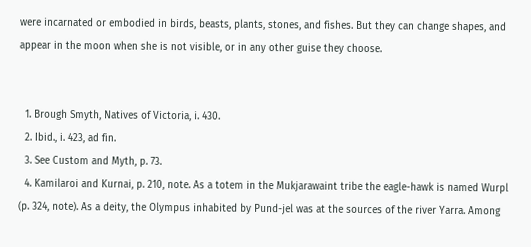were incarnated or embodied in birds, beasts, plants, stones, and fishes. But they can change shapes, and appear in the moon when she is not visible, or in any other guise they choose.


  1. Brough Smyth, Natives of Victoria, i. 430.
  2. Ibid., i. 423, ad fin.
  3. See Custom and Myth, p. 73.
  4. Kamilaroi and Kurnai, p. 210, note. As a totem in the Mukjarawaint tribe the eagle-hawk is named Wurpl (p. 324, note). As a deity, the Olympus inhabited by Pund-jel was at the sources of the river Yarra. Among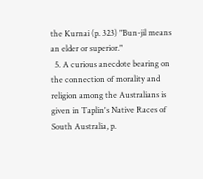the Kurnai (p. 323) "Bun-jil means an elder or superior."
  5. A curious anecdote bearing on the connection of morality and religion among the Australians is given in Taplin's Native Races of South Australia, p.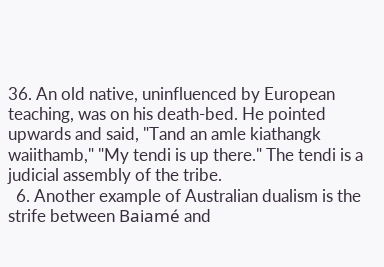36. An old native, uninfluenced by European teaching, was on his death-bed. He pointed upwards and said, "Tand an amle kiathangk waiithamb," "My tendi is up there." The tendi is a judicial assembly of the tribe.
  6. Another example of Australian dualism is the strife between Baiamé and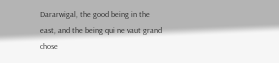Dararwigal, the good being in the east, and the being qui ne vaut grand chose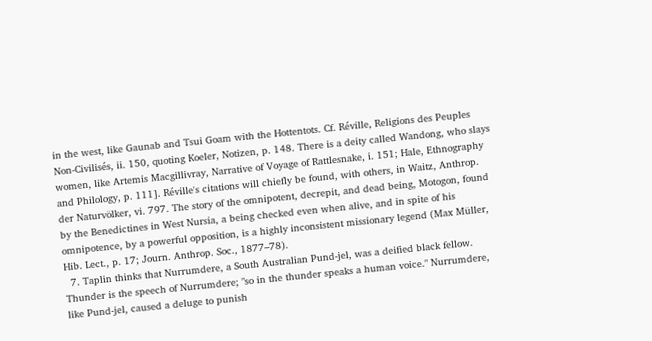in the west, like Gaunab and Tsui Goam with the Hottentots. Cf. Réville, Religions des Peuples Non-Civilisés, ii. 150, quoting Koeler, Notizen, p. 148. There is a deity called Wandong, who slays women, like Artemis Macgillivray, Narrative of Voyage of Rattlesnake, i. 151; Hale, Ethnography and Philology, p. 111]. Réville's citations will chiefly be found, with others, in Waitz, Anthrop. der Naturvölker, vi. 797. The story of the omnipotent, decrepit, and dead being, Motogon, found by the Benedictines in West Nursia, a being checked even when alive, and in spite of his omnipotence, by a powerful opposition, is a highly inconsistent missionary legend (Max Müller, Hib. Lect., p. 17; Journ. Anthrop. Soc., 1877–78).
  7. Taplin thinks that Nurrumdere, a South Australian Pund-jel, was a deified black fellow. Thunder is the speech of Nurrumdere; "so in the thunder speaks a human voice." Nurrumdere, like Pund-jel, caused a deluge to punish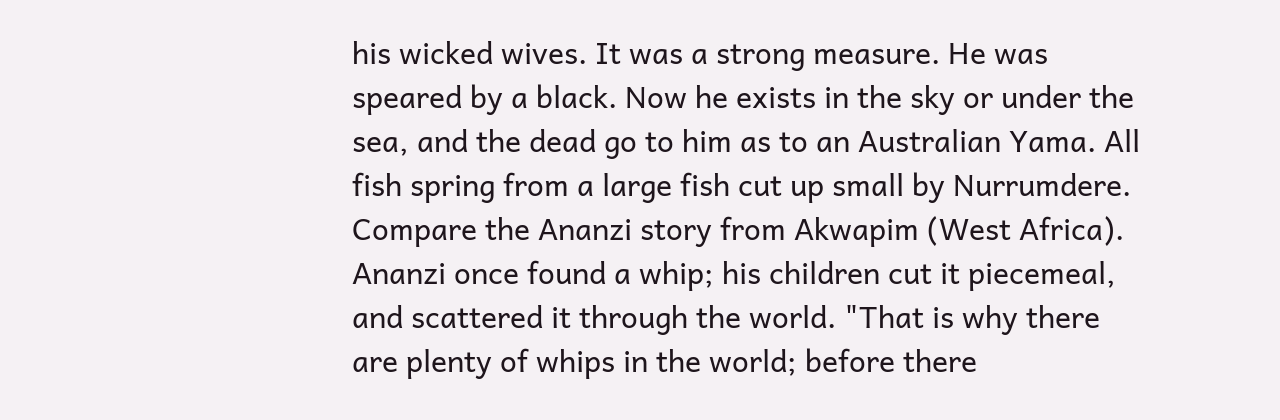his wicked wives. It was a strong measure. He was speared by a black. Now he exists in the sky or under the sea, and the dead go to him as to an Australian Yama. All fish spring from a large fish cut up small by Nurrumdere. Compare the Ananzi story from Akwapim (West Africa). Ananzi once found a whip; his children cut it piecemeal, and scattered it through the world. "That is why there are plenty of whips in the world; before there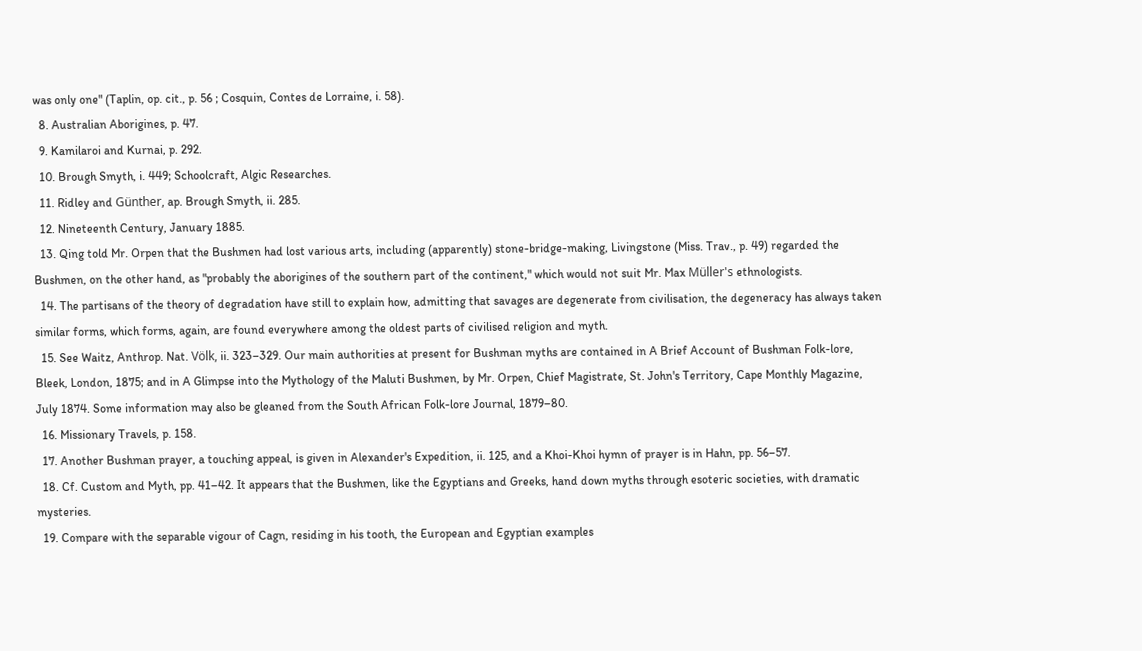was only one" (Taplin, op. cit., p. 56 ; Cosquin, Contes de Lorraine, i. 58).
  8. Australian Aborigines, p. 47.
  9. Kamilaroi and Kurnai, p. 292.
  10. Brough Smyth, i. 449; Schoolcraft, Algic Researches.
  11. Ridley and Günther, ap. Brough Smyth, ii. 285.
  12. Nineteenth Century, January 1885.
  13. Qing told Mr. Orpen that the Bushmen had lost various arts, including (apparently) stone-bridge-making, Livingstone (Miss. Trav., p. 49) regarded the Bushmen, on the other hand, as "probably the aborigines of the southern part of the continent," which would not suit Mr. Max Müller's ethnologists.
  14. The partisans of the theory of degradation have still to explain how, admitting that savages are degenerate from civilisation, the degeneracy has always taken similar forms, which forms, again, are found everywhere among the oldest parts of civilised religion and myth.
  15. See Waitz, Anthrop. Nat. Völk, ii. 323–329. Our main authorities at present for Bushman myths are contained in A Brief Account of Bushman Folk-lore, Bleek, London, 1875; and in A Glimpse into the Mythology of the Maluti Bushmen, by Mr. Orpen, Chief Magistrate, St. John's Territory, Cape Monthly Magazine, July 1874. Some information may also be gleaned from the South African Folk-lore Journal, 1879–80.
  16. Missionary Travels, p. 158.
  17. Another Bushman prayer, a touching appeal, is given in Alexander's Expedition, ii. 125, and a Khoi-Khoi hymn of prayer is in Hahn, pp. 56–57.
  18. Cf. Custom and Myth, pp. 41–42. It appears that the Bushmen, like the Egyptians and Greeks, hand down myths through esoteric societies, with dramatic mysteries.
  19. Compare with the separable vigour of Cagn, residing in his tooth, the European and Egyptian examples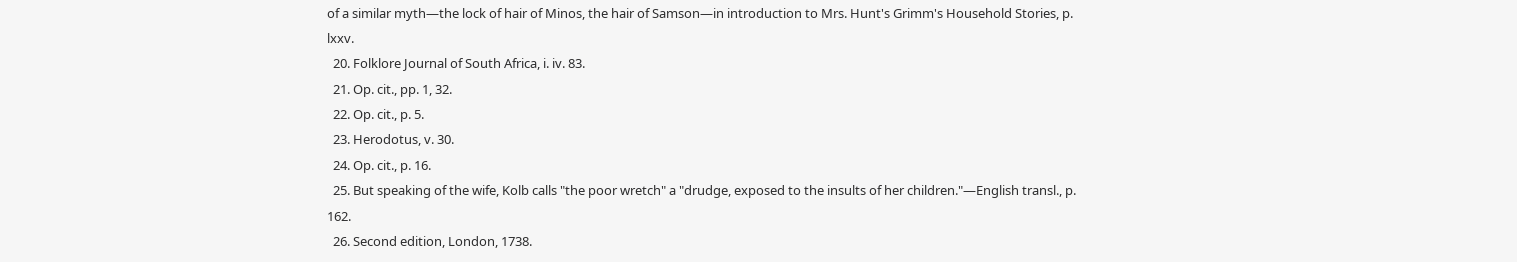of a similar myth—the lock of hair of Minos, the hair of Samson—in introduction to Mrs. Hunt's Grimm's Household Stories, p. lxxv.
  20. Folklore Journal of South Africa, i. iv. 83.
  21. Op. cit., pp. 1, 32.
  22. Op. cit., p. 5.
  23. Herodotus, v. 30.
  24. Op. cit., p. 16.
  25. But speaking of the wife, Kolb calls "the poor wretch" a "drudge, exposed to the insults of her children."—English transl., p. 162.
  26. Second edition, London, 1738.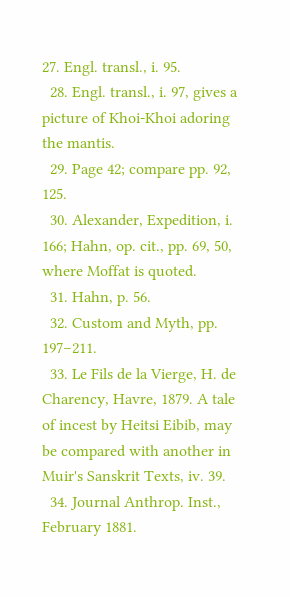27. Engl. transl., i. 95.
  28. Engl. transl., i. 97, gives a picture of Khoi-Khoi adoring the mantis.
  29. Page 42; compare pp. 92, 125.
  30. Alexander, Expedition, i. 166; Hahn, op. cit., pp. 69, 50, where Moffat is quoted.
  31. Hahn, p. 56.
  32. Custom and Myth, pp. 197–211.
  33. Le Fils de la Vierge, H. de Charency, Havre, 1879. A tale of incest by Heitsi Eibib, may be compared with another in Muir's Sanskrit Texts, iv. 39.
  34. Journal Anthrop. Inst., February 1881.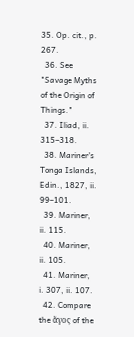35. Op. cit., p. 267.
  36. See "Savage Myths of the Origin of Things."
  37. Iliad, ii. 315–318.
  38. Mariner's Tonga Islands, Edin., 1827, ii. 99–101.
  39. Mariner, ii. 115.
  40. Mariner, ii. 105.
  41. Mariner, i. 307, ii. 107.
  42. Compare the ἄγος of the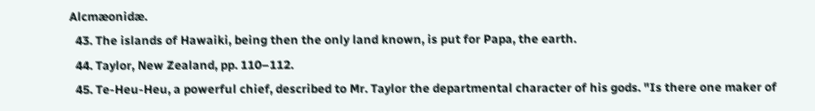Alcmæonidæ.
  43. The islands of Hawaiki, being then the only land known, is put for Papa, the earth.
  44. Taylor, New Zealand, pp. 110–112.
  45. Te-Heu-Heu, a powerful chief, described to Mr. Taylor the departmental character of his gods. "Is there one maker of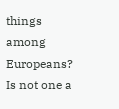things among Europeans? Is not one a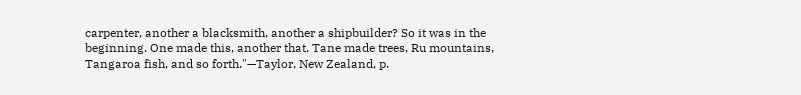carpenter, another a blacksmith, another a shipbuilder? So it was in the beginning. One made this, another that. Tane made trees, Ru mountains, Tangaroa fish, and so forth."—Taylor, New Zealand, p.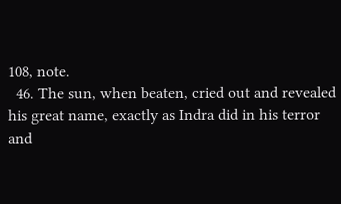108, note.
  46. The sun, when beaten, cried out and revealed his great name, exactly as Indra did in his terror and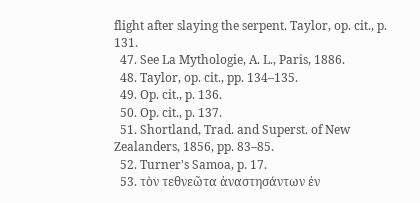flight after slaying the serpent. Taylor, op. cit., p. 131.
  47. See La Mythologie, A. L., Paris, 1886.
  48. Taylor, op. cit., pp. 134–135.
  49. Op. cit., p. 136.
  50. Op. cit., p. 137.
  51. Shortland, Trad. and Superst. of New Zealanders, 1856, pp. 83–85.
  52. Turner's Samoa, p. 17.
  53. τὸν τεθνεῶτα ἀναστησάντων ἐν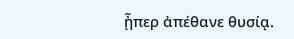ᾖπερ ἀπέθανε θυσίᾳ.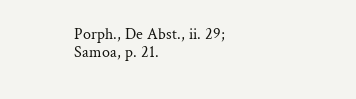Porph., De Abst., ii. 29; Samoa, p. 21.